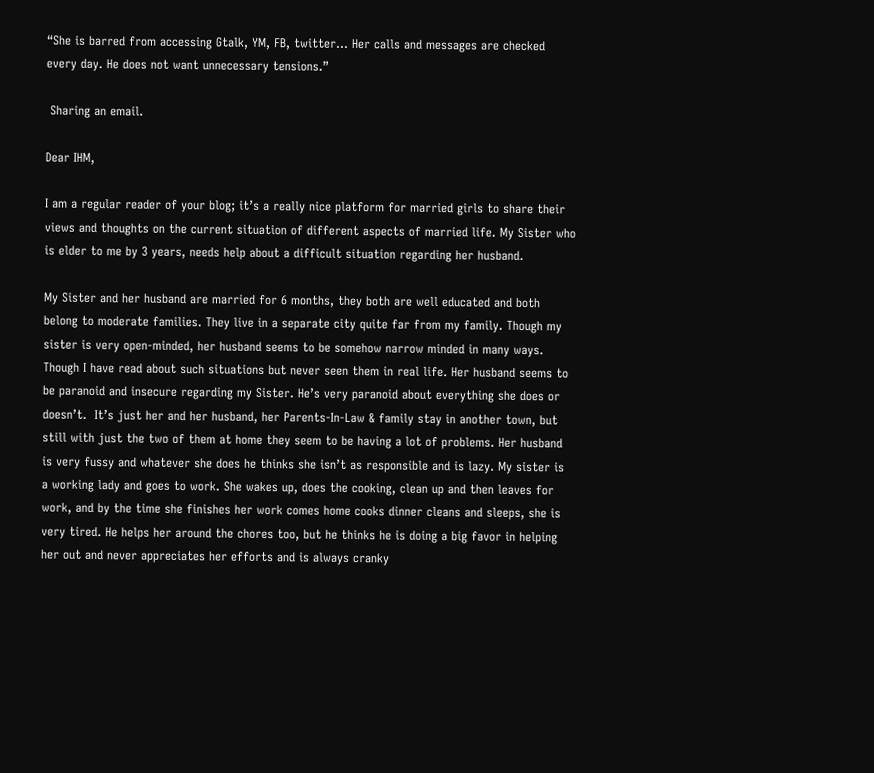“She is barred from accessing Gtalk, YM, FB, twitter… Her calls and messages are checked every day. He does not want unnecessary tensions.”

 Sharing an email.

Dear IHM,

I am a regular reader of your blog; it’s a really nice platform for married girls to share their views and thoughts on the current situation of different aspects of married life. My Sister who is elder to me by 3 years, needs help about a difficult situation regarding her husband.

My Sister and her husband are married for 6 months, they both are well educated and both belong to moderate families. They live in a separate city quite far from my family. Though my sister is very open-minded, her husband seems to be somehow narrow minded in many ways. Though I have read about such situations but never seen them in real life. Her husband seems to be paranoid and insecure regarding my Sister. He’s very paranoid about everything she does or doesn’t.  It’s just her and her husband, her Parents-In-Law & family stay in another town, but still with just the two of them at home they seem to be having a lot of problems. Her husband is very fussy and whatever she does he thinks she isn’t as responsible and is lazy. My sister is a working lady and goes to work. She wakes up, does the cooking, clean up and then leaves for work, and by the time she finishes her work comes home cooks dinner cleans and sleeps, she is very tired. He helps her around the chores too, but he thinks he is doing a big favor in helping her out and never appreciates her efforts and is always cranky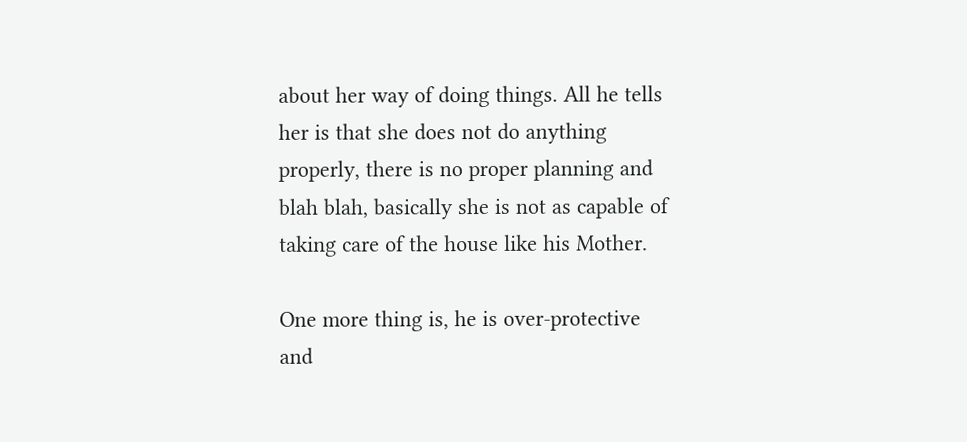about her way of doing things. All he tells her is that she does not do anything properly, there is no proper planning and blah blah, basically she is not as capable of taking care of the house like his Mother.

One more thing is, he is over-protective and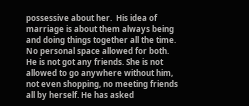possessive about her.  His idea of marriage is about them always being and doing things together all the time. No personal space allowed for both. He is not got any friends. She is not allowed to go anywhere without him, not even shopping, no meeting friends all by herself. He has asked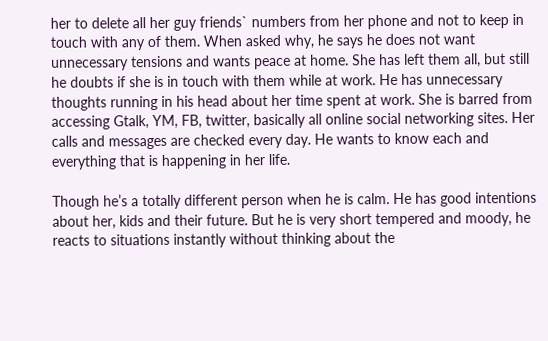her to delete all her guy friends` numbers from her phone and not to keep in touch with any of them. When asked why, he says he does not want unnecessary tensions and wants peace at home. She has left them all, but still he doubts if she is in touch with them while at work. He has unnecessary thoughts running in his head about her time spent at work. She is barred from accessing Gtalk, YM, FB, twitter, basically all online social networking sites. Her calls and messages are checked every day. He wants to know each and everything that is happening in her life.

Though he’s a totally different person when he is calm. He has good intentions about her, kids and their future. But he is very short tempered and moody, he reacts to situations instantly without thinking about the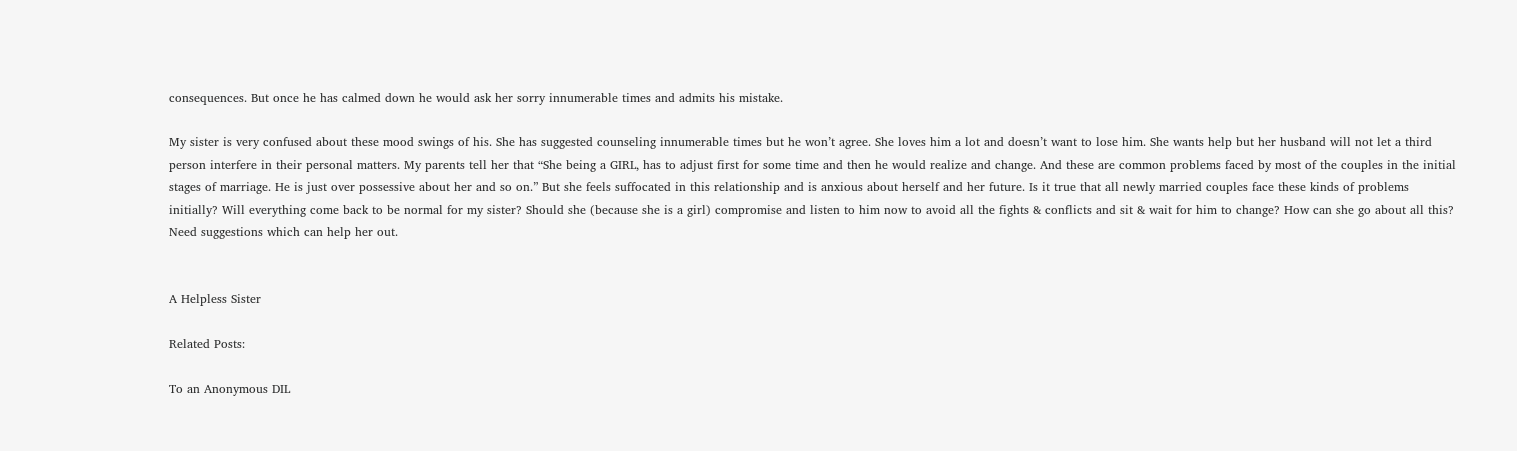consequences. But once he has calmed down he would ask her sorry innumerable times and admits his mistake.

My sister is very confused about these mood swings of his. She has suggested counseling innumerable times but he won’t agree. She loves him a lot and doesn’t want to lose him. She wants help but her husband will not let a third person interfere in their personal matters. My parents tell her that “She being a GIRL, has to adjust first for some time and then he would realize and change. And these are common problems faced by most of the couples in the initial stages of marriage. He is just over possessive about her and so on.” But she feels suffocated in this relationship and is anxious about herself and her future. Is it true that all newly married couples face these kinds of problems initially? Will everything come back to be normal for my sister? Should she (because she is a girl) compromise and listen to him now to avoid all the fights & conflicts and sit & wait for him to change? How can she go about all this? Need suggestions which can help her out.


A Helpless Sister

Related Posts:

To an Anonymous DIL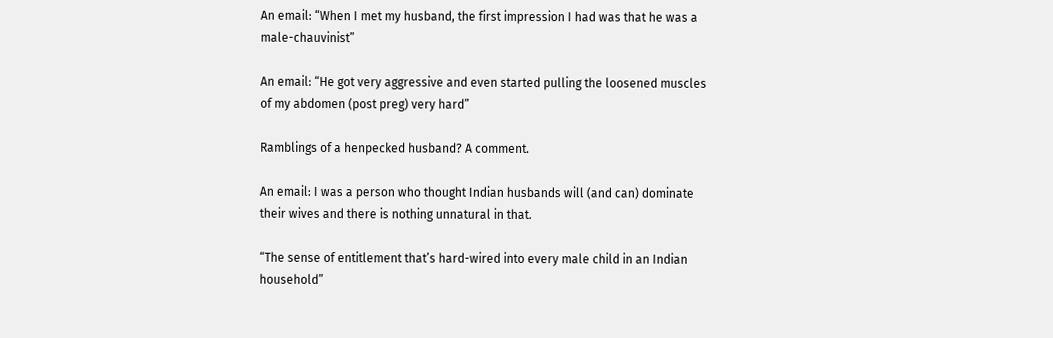An email: “When I met my husband, the first impression I had was that he was a male-chauvinist”

An email: “He got very aggressive and even started pulling the loosened muscles of my abdomen (post preg) very hard”

Ramblings of a henpecked husband? A comment.

An email: I was a person who thought Indian husbands will (and can) dominate their wives and there is nothing unnatural in that.

“The sense of entitlement that’s hard-wired into every male child in an Indian household”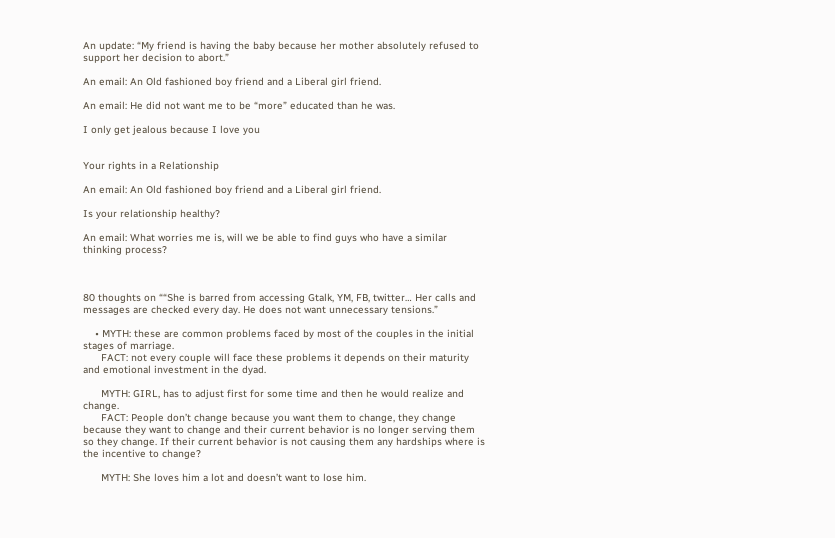An update: “My friend is having the baby because her mother absolutely refused to support her decision to abort.”

An email: An Old fashioned boy friend and a Liberal girl friend.

An email: He did not want me to be “more” educated than he was.

I only get jealous because I love you


Your rights in a Relationship

An email: An Old fashioned boy friend and a Liberal girl friend.

Is your relationship healthy?

An email: What worries me is, will we be able to find guys who have a similar thinking process?



80 thoughts on ““She is barred from accessing Gtalk, YM, FB, twitter… Her calls and messages are checked every day. He does not want unnecessary tensions.”

    • MYTH: these are common problems faced by most of the couples in the initial stages of marriage.
      FACT: not every couple will face these problems it depends on their maturity and emotional investment in the dyad.

      MYTH: GIRL, has to adjust first for some time and then he would realize and change.
      FACT: People don’t change because you want them to change, they change because they want to change and their current behavior is no longer serving them so they change. If their current behavior is not causing them any hardships where is the incentive to change?

      MYTH: She loves him a lot and doesn’t want to lose him.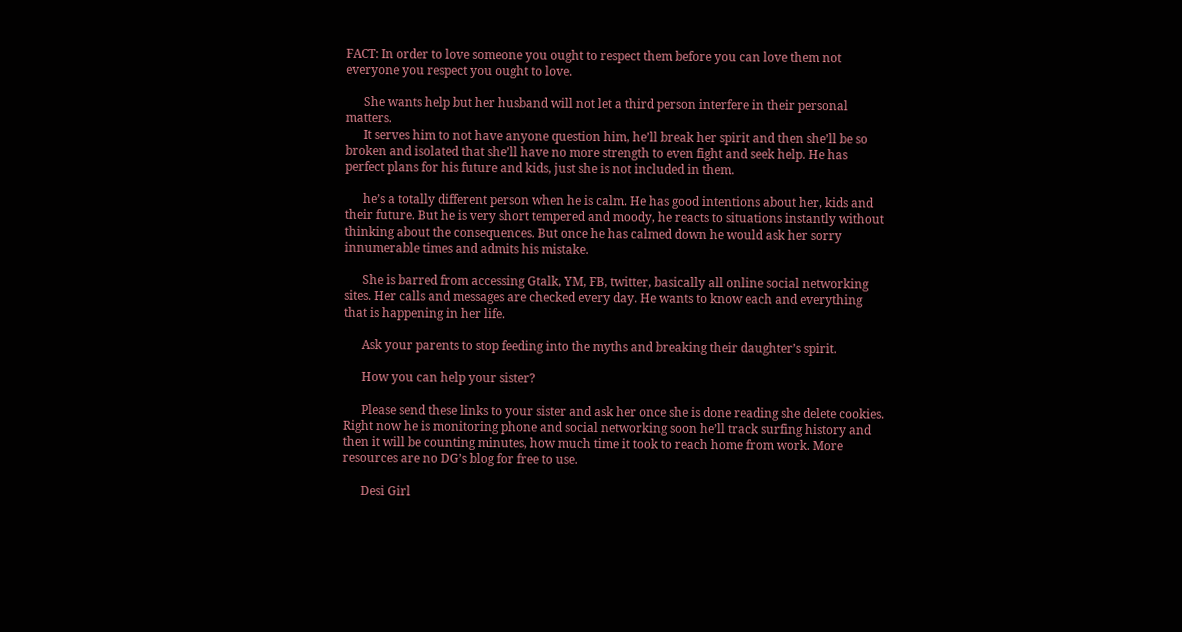FACT: In order to love someone you ought to respect them before you can love them not everyone you respect you ought to love.

      She wants help but her husband will not let a third person interfere in their personal matters.
      It serves him to not have anyone question him, he’ll break her spirit and then she’ll be so broken and isolated that she’ll have no more strength to even fight and seek help. He has perfect plans for his future and kids, just she is not included in them.

      he’s a totally different person when he is calm. He has good intentions about her, kids and their future. But he is very short tempered and moody, he reacts to situations instantly without thinking about the consequences. But once he has calmed down he would ask her sorry innumerable times and admits his mistake.

      She is barred from accessing Gtalk, YM, FB, twitter, basically all online social networking sites. Her calls and messages are checked every day. He wants to know each and everything that is happening in her life.

      Ask your parents to stop feeding into the myths and breaking their daughter’s spirit.

      How you can help your sister?

      Please send these links to your sister and ask her once she is done reading she delete cookies. Right now he is monitoring phone and social networking soon he’ll track surfing history and then it will be counting minutes, how much time it took to reach home from work. More resources are no DG’s blog for free to use.

      Desi Girl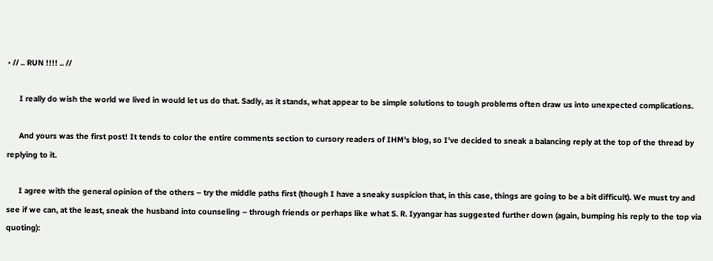• // .. RUN !!!! .. //

      I really do wish the world we lived in would let us do that. Sadly, as it stands, what appear to be simple solutions to tough problems often draw us into unexpected complications.

      And yours was the first post! It tends to color the entire comments section to cursory readers of IHM’s blog, so I’ve decided to sneak a balancing reply at the top of the thread by replying to it.

      I agree with the general opinion of the others – try the middle paths first (though I have a sneaky suspicion that, in this case, things are going to be a bit difficult). We must try and see if we can, at the least, sneak the husband into counseling – through friends or perhaps like what S. R. Iyyangar has suggested further down (again, bumping his reply to the top via quoting):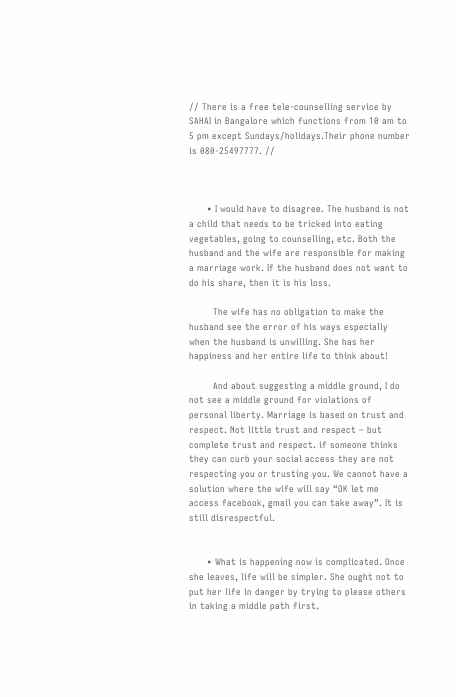// There is a free tele-counselling service by SAHAI in Bangalore which functions from 10 am to 5 pm except Sundays/holidays.Their phone number is 080-25497777. //



      • I would have to disagree. The husband is not a child that needs to be tricked into eating vegetables, going to counselling, etc. Both the husband and the wife are responsible for making a marriage work. If the husband does not want to do his share, then it is his loss.

        The wife has no obligation to make the husband see the error of his ways especially when the husband is unwilling. She has her happiness and her entire life to think about!

        And about suggesting a middle ground, I do not see a middle ground for violations of personal liberty. Marriage is based on trust and respect. Not little trust and respect – but complete trust and respect. if someone thinks they can curb your social access they are not respecting you or trusting you. We cannot have a solution where the wife will say “OK let me access facebook, gmail you can take away”. It is still disrespectful.


      • What is happening now is complicated. Once she leaves, life will be simpler. She ought not to put her life in danger by trying to please others in taking a middle path first.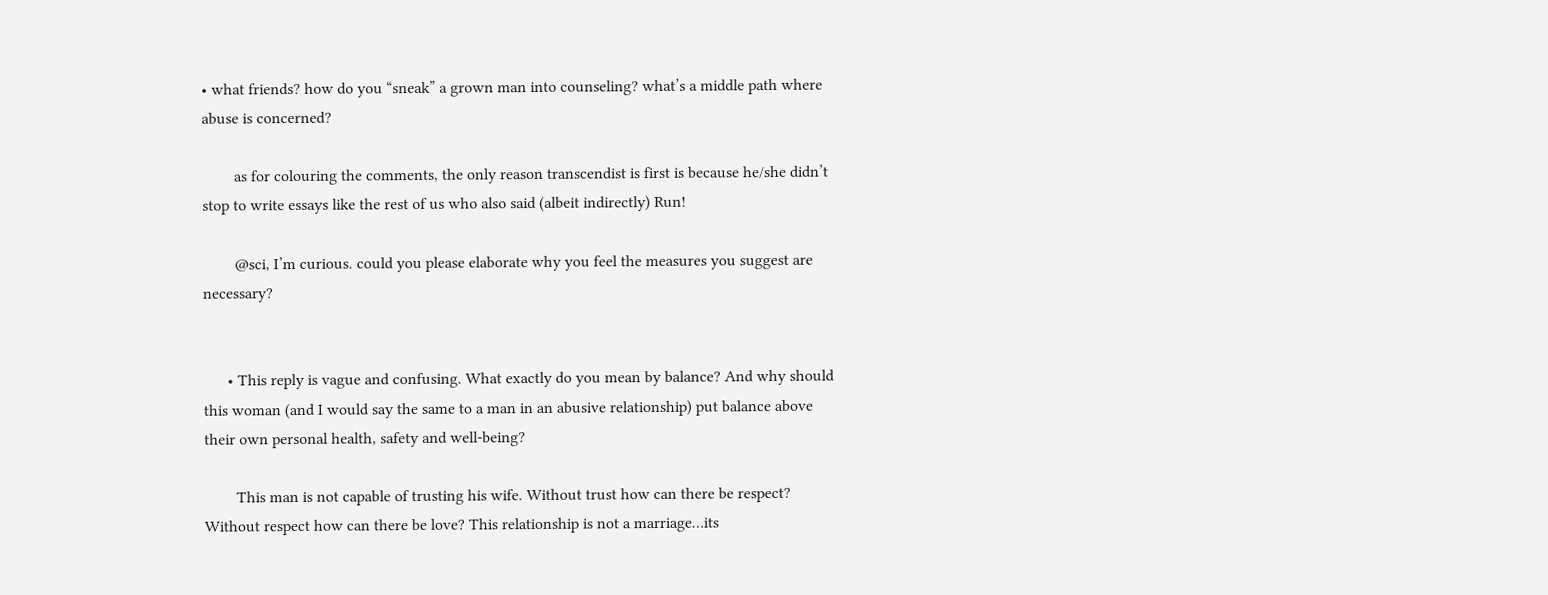• what friends? how do you “sneak” a grown man into counseling? what’s a middle path where abuse is concerned?

        as for colouring the comments, the only reason transcendist is first is because he/she didn’t stop to write essays like the rest of us who also said (albeit indirectly) Run!

        @sci, I’m curious. could you please elaborate why you feel the measures you suggest are necessary?


      • This reply is vague and confusing. What exactly do you mean by balance? And why should this woman (and I would say the same to a man in an abusive relationship) put balance above their own personal health, safety and well-being?

        This man is not capable of trusting his wife. Without trust how can there be respect? Without respect how can there be love? This relationship is not a marriage…its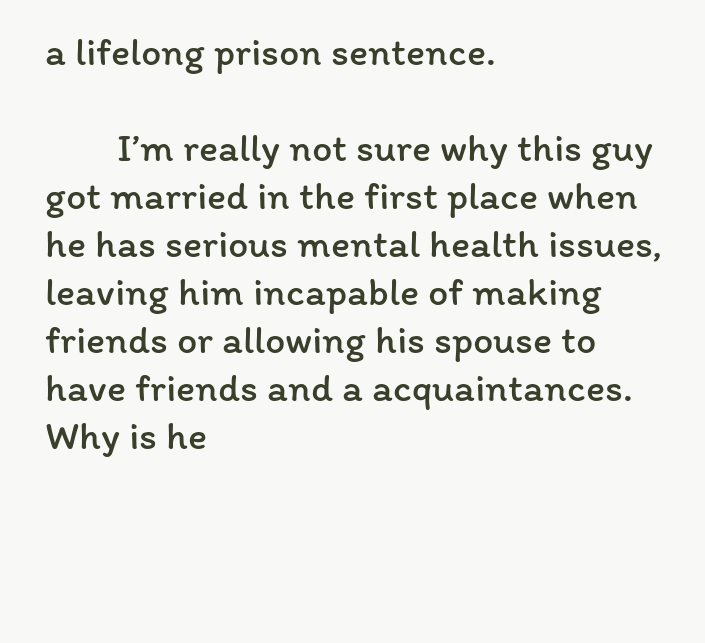a lifelong prison sentence.

        I’m really not sure why this guy got married in the first place when he has serious mental health issues, leaving him incapable of making friends or allowing his spouse to have friends and a acquaintances. Why is he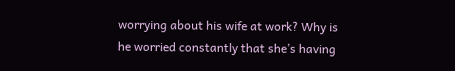worrying about his wife at work? Why is he worried constantly that she’s having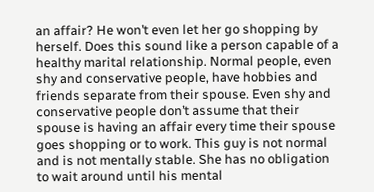an affair? He won’t even let her go shopping by herself. Does this sound like a person capable of a healthy marital relationship. Normal people, even shy and conservative people, have hobbies and friends separate from their spouse. Even shy and conservative people don’t assume that their spouse is having an affair every time their spouse goes shopping or to work. This guy is not normal and is not mentally stable. She has no obligation to wait around until his mental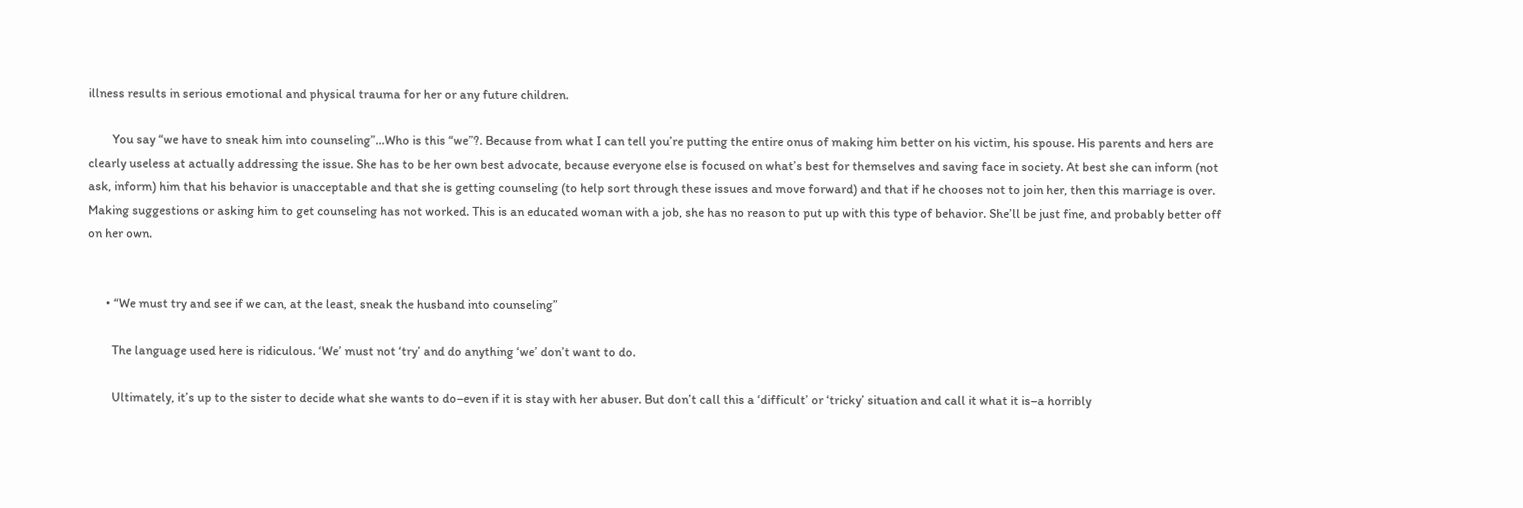illness results in serious emotional and physical trauma for her or any future children.

        You say “we have to sneak him into counseling”…Who is this “we”?. Because from what I can tell you’re putting the entire onus of making him better on his victim, his spouse. His parents and hers are clearly useless at actually addressing the issue. She has to be her own best advocate, because everyone else is focused on what’s best for themselves and saving face in society. At best she can inform (not ask, inform) him that his behavior is unacceptable and that she is getting counseling (to help sort through these issues and move forward) and that if he chooses not to join her, then this marriage is over. Making suggestions or asking him to get counseling has not worked. This is an educated woman with a job, she has no reason to put up with this type of behavior. She’ll be just fine, and probably better off on her own.


      • “We must try and see if we can, at the least, sneak the husband into counseling”

        The language used here is ridiculous. ‘We’ must not ‘try’ and do anything ‘we’ don’t want to do.

        Ultimately, it’s up to the sister to decide what she wants to do–even if it is stay with her abuser. But don’t call this a ‘difficult’ or ‘tricky’ situation and call it what it is–a horribly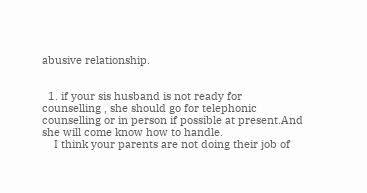abusive relationship.


  1. if your sis husband is not ready for counselling , she should go for telephonic counselling or in person if possible at present.And she will come know how to handle.
    I think your parents are not doing their job of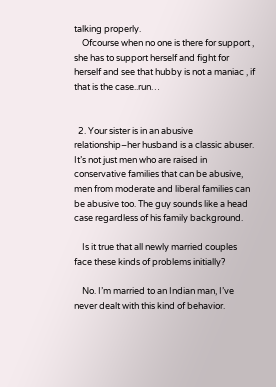talking properly.
    Ofcourse when no one is there for support , she has to support herself and fight for herself and see that hubby is not a maniac , if that is the case..run…


  2. Your sister is in an abusive relationship–her husband is a classic abuser. It’s not just men who are raised in conservative families that can be abusive, men from moderate and liberal families can be abusive too. The guy sounds like a head case regardless of his family background.

    Is it true that all newly married couples face these kinds of problems initially?

    No. I’m married to an Indian man, I’ve never dealt with this kind of behavior.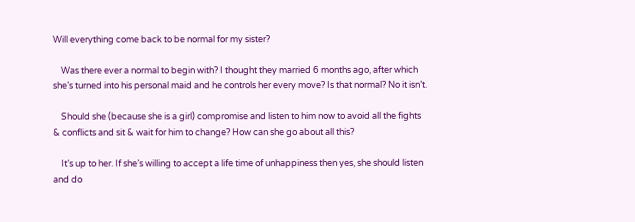Will everything come back to be normal for my sister?

    Was there ever a normal to begin with? I thought they married 6 months ago, after which she’s turned into his personal maid and he controls her every move? Is that normal? No it isn’t.

    Should she (because she is a girl) compromise and listen to him now to avoid all the fights & conflicts and sit & wait for him to change? How can she go about all this?

    It’s up to her. If she’s willing to accept a life time of unhappiness then yes, she should listen and do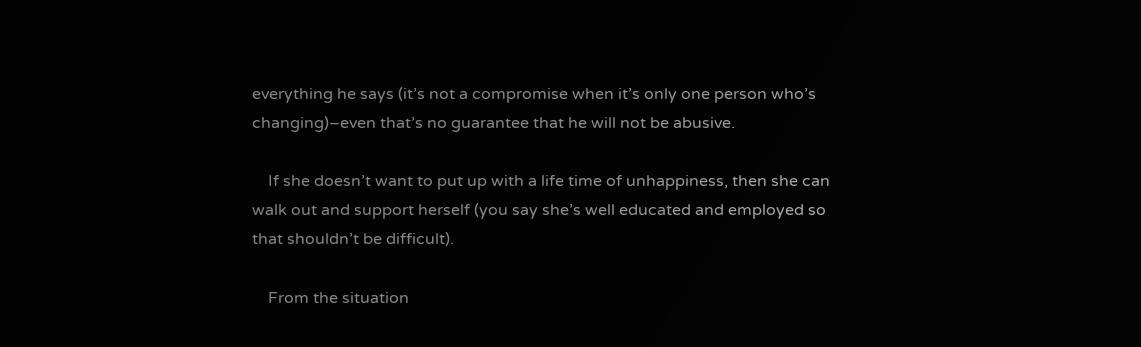everything he says (it’s not a compromise when it’s only one person who’s changing)–even that’s no guarantee that he will not be abusive.

    If she doesn’t want to put up with a life time of unhappiness, then she can walk out and support herself (you say she’s well educated and employed so that shouldn’t be difficult).

    From the situation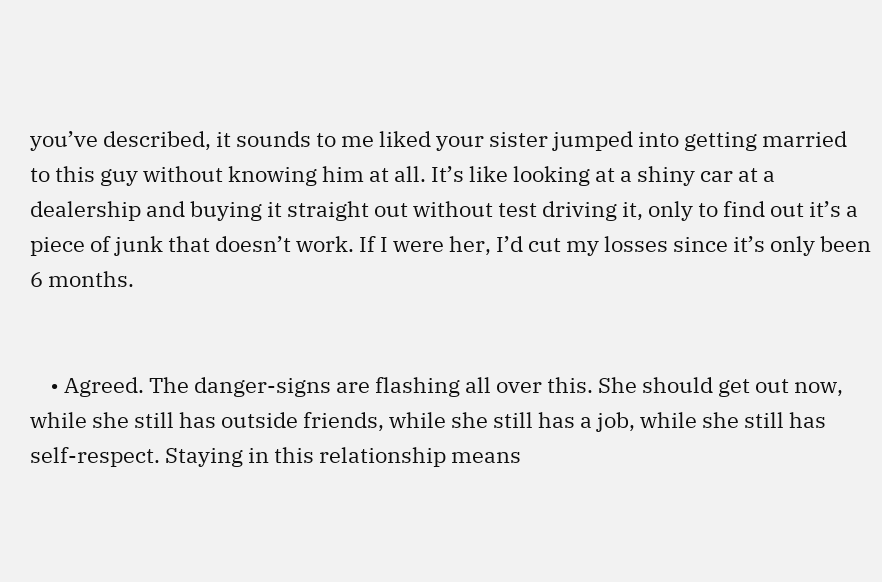you’ve described, it sounds to me liked your sister jumped into getting married to this guy without knowing him at all. It’s like looking at a shiny car at a dealership and buying it straight out without test driving it, only to find out it’s a piece of junk that doesn’t work. If I were her, I’d cut my losses since it’s only been 6 months.


    • Agreed. The danger-signs are flashing all over this. She should get out now, while she still has outside friends, while she still has a job, while she still has self-respect. Staying in this relationship means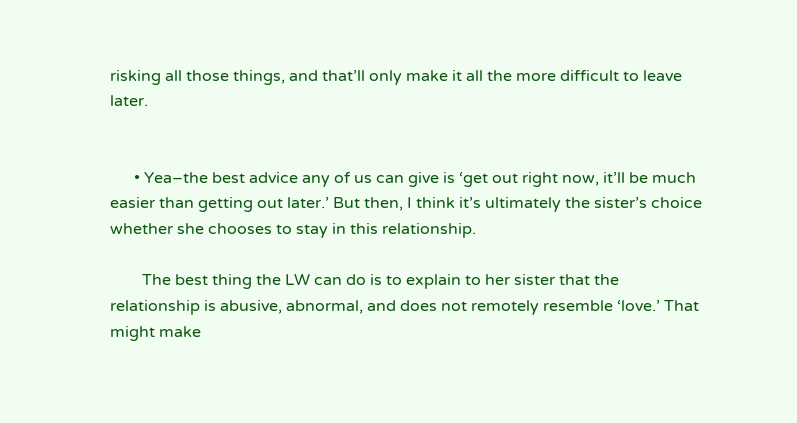risking all those things, and that’ll only make it all the more difficult to leave later.


      • Yea–the best advice any of us can give is ‘get out right now, it’ll be much easier than getting out later.’ But then, I think it’s ultimately the sister’s choice whether she chooses to stay in this relationship.

        The best thing the LW can do is to explain to her sister that the relationship is abusive, abnormal, and does not remotely resemble ‘love.’ That might make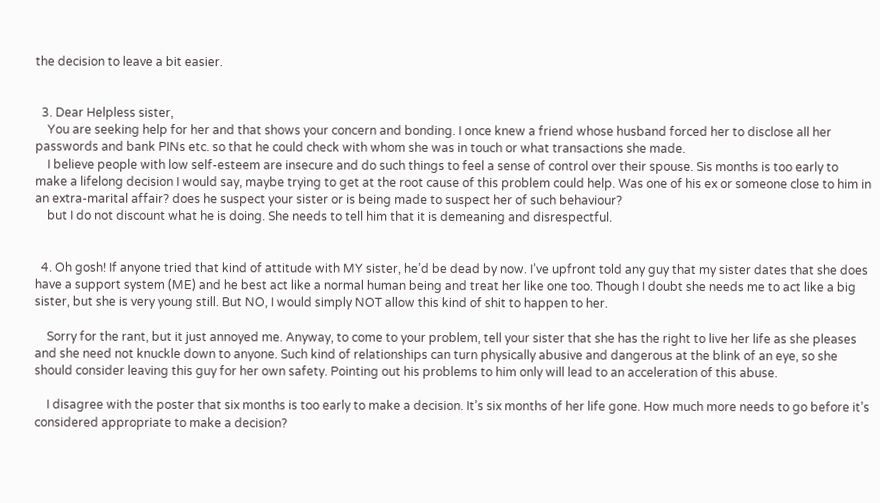the decision to leave a bit easier.


  3. Dear Helpless sister,
    You are seeking help for her and that shows your concern and bonding. I once knew a friend whose husband forced her to disclose all her passwords and bank PINs etc. so that he could check with whom she was in touch or what transactions she made.
    I believe people with low self-esteem are insecure and do such things to feel a sense of control over their spouse. Sis months is too early to make a lifelong decision I would say, maybe trying to get at the root cause of this problem could help. Was one of his ex or someone close to him in an extra-marital affair? does he suspect your sister or is being made to suspect her of such behaviour?
    but I do not discount what he is doing. She needs to tell him that it is demeaning and disrespectful.


  4. Oh gosh! If anyone tried that kind of attitude with MY sister, he’d be dead by now. I’ve upfront told any guy that my sister dates that she does have a support system (ME) and he best act like a normal human being and treat her like one too. Though I doubt she needs me to act like a big sister, but she is very young still. But NO, I would simply NOT allow this kind of shit to happen to her.

    Sorry for the rant, but it just annoyed me. Anyway, to come to your problem, tell your sister that she has the right to live her life as she pleases and she need not knuckle down to anyone. Such kind of relationships can turn physically abusive and dangerous at the blink of an eye, so she should consider leaving this guy for her own safety. Pointing out his problems to him only will lead to an acceleration of this abuse.

    I disagree with the poster that six months is too early to make a decision. It’s six months of her life gone. How much more needs to go before it’s considered appropriate to make a decision?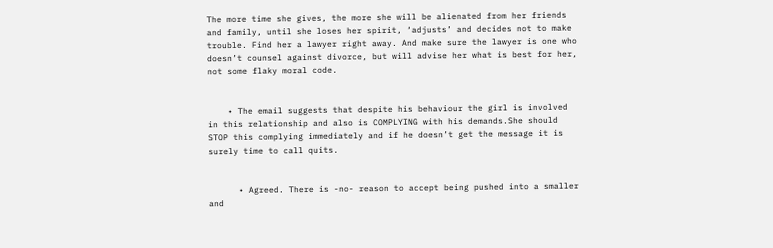The more time she gives, the more she will be alienated from her friends and family, until she loses her spirit, ‘adjusts’ and decides not to make trouble. Find her a lawyer right away. And make sure the lawyer is one who doesn’t counsel against divorce, but will advise her what is best for her, not some flaky moral code.


    • The email suggests that despite his behaviour the girl is involved in this relationship and also is COMPLYING with his demands.She should STOP this complying immediately and if he doesn’t get the message it is surely time to call quits.


      • Agreed. There is -no- reason to accept being pushed into a smaller and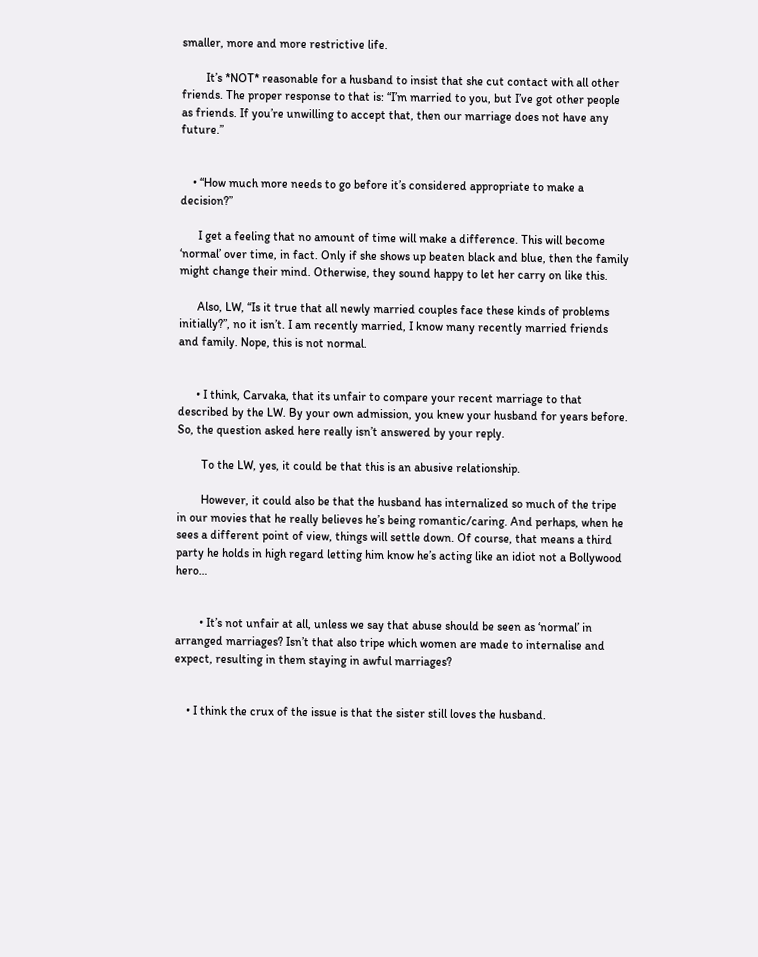smaller, more and more restrictive life.

        It’s *NOT* reasonable for a husband to insist that she cut contact with all other friends. The proper response to that is: “I’m married to you, but I’ve got other people as friends. If you’re unwilling to accept that, then our marriage does not have any future.”


    • “How much more needs to go before it’s considered appropriate to make a decision?”

      I get a feeling that no amount of time will make a difference. This will become ‘normal’ over time, in fact. Only if she shows up beaten black and blue, then the family might change their mind. Otherwise, they sound happy to let her carry on like this.

      Also, LW, “Is it true that all newly married couples face these kinds of problems initially?”, no it isn’t. I am recently married, I know many recently married friends and family. Nope, this is not normal.


      • I think, Carvaka, that its unfair to compare your recent marriage to that described by the LW. By your own admission, you knew your husband for years before. So, the question asked here really isn’t answered by your reply.

        To the LW, yes, it could be that this is an abusive relationship.

        However, it could also be that the husband has internalized so much of the tripe in our movies that he really believes he’s being romantic/caring. And perhaps, when he sees a different point of view, things will settle down. Of course, that means a third party he holds in high regard letting him know he’s acting like an idiot not a Bollywood hero…


        • It’s not unfair at all, unless we say that abuse should be seen as ‘normal’ in arranged marriages? Isn’t that also tripe which women are made to internalise and expect, resulting in them staying in awful marriages?


    • I think the crux of the issue is that the sister still loves the husband.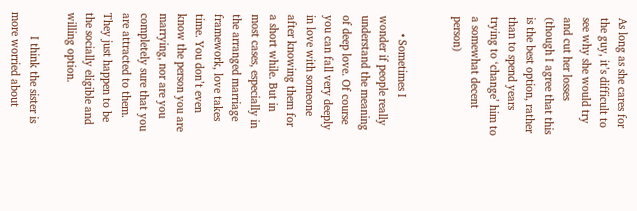As long as she cares for the guy, it’s difficult to see why she would try and cut her losses (though I agree that this is the best option, rather than to spend years trying to ‘change’ him to a somewhat decent person)


      • Sometimes I wonder if people really understand the meaning of deep love. Of course you can fall very deeply in love with someone after knowing them for a short while. But in most cases, especially in the arranged marriage framework, love takes time. You don’t even know the person you are marrying, nor are you completely sure that you are attracted to them. They just happen to be the socially eligible and willing option.

        I think the sister is more worried about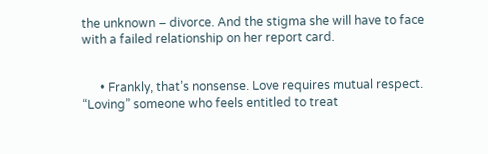the unknown – divorce. And the stigma she will have to face with a failed relationship on her report card.


      • Frankly, that’s nonsense. Love requires mutual respect. “Loving” someone who feels entitled to treat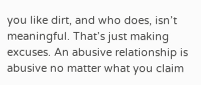you like dirt, and who does, isn’t meaningful. That’s just making excuses. An abusive relationship is abusive no matter what you claim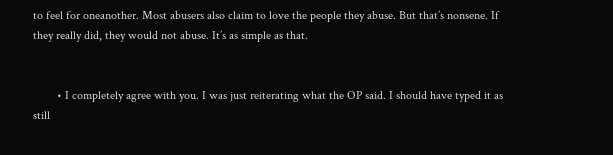to feel for oneanother. Most abusers also claim to love the people they abuse. But that’s nonsene. If they really did, they would not abuse. It’s as simple as that.


        • I completely agree with you. I was just reiterating what the OP said. I should have typed it as still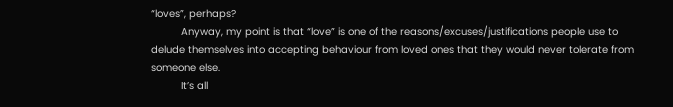“loves”, perhaps?
          Anyway, my point is that “love” is one of the reasons/excuses/justifications people use to delude themselves into accepting behaviour from loved ones that they would never tolerate from someone else.
          It’s all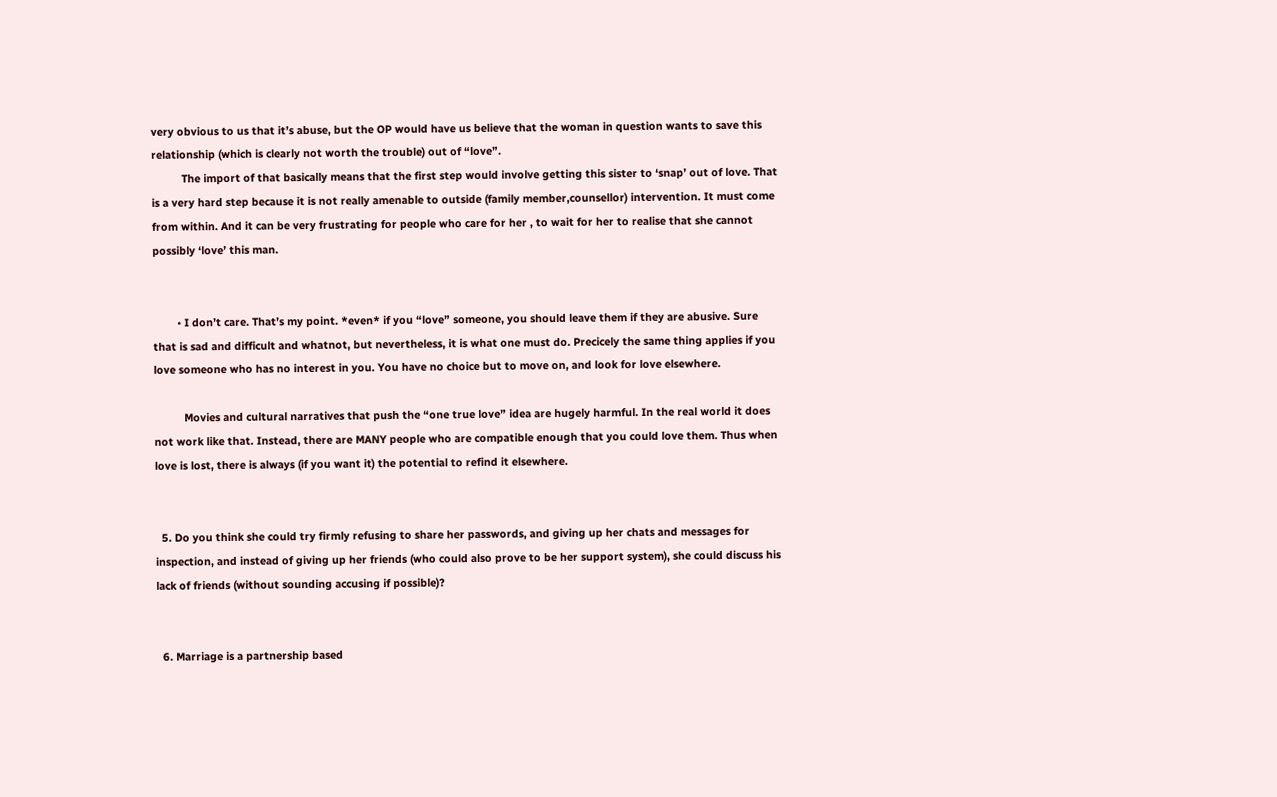very obvious to us that it’s abuse, but the OP would have us believe that the woman in question wants to save this relationship (which is clearly not worth the trouble) out of “love”.
          The import of that basically means that the first step would involve getting this sister to ‘snap’ out of love. That is a very hard step because it is not really amenable to outside (family member,counsellor) intervention. It must come from within. And it can be very frustrating for people who care for her , to wait for her to realise that she cannot possibly ‘love’ this man.


        • I don’t care. That’s my point. *even* if you “love” someone, you should leave them if they are abusive. Sure that is sad and difficult and whatnot, but nevertheless, it is what one must do. Precicely the same thing applies if you love someone who has no interest in you. You have no choice but to move on, and look for love elsewhere.

          Movies and cultural narratives that push the “one true love” idea are hugely harmful. In the real world it does not work like that. Instead, there are MANY people who are compatible enough that you could love them. Thus when love is lost, there is always (if you want it) the potential to refind it elsewhere.


  5. Do you think she could try firmly refusing to share her passwords, and giving up her chats and messages for inspection, and instead of giving up her friends (who could also prove to be her support system), she could discuss his lack of friends (without sounding accusing if possible)?


  6. Marriage is a partnership based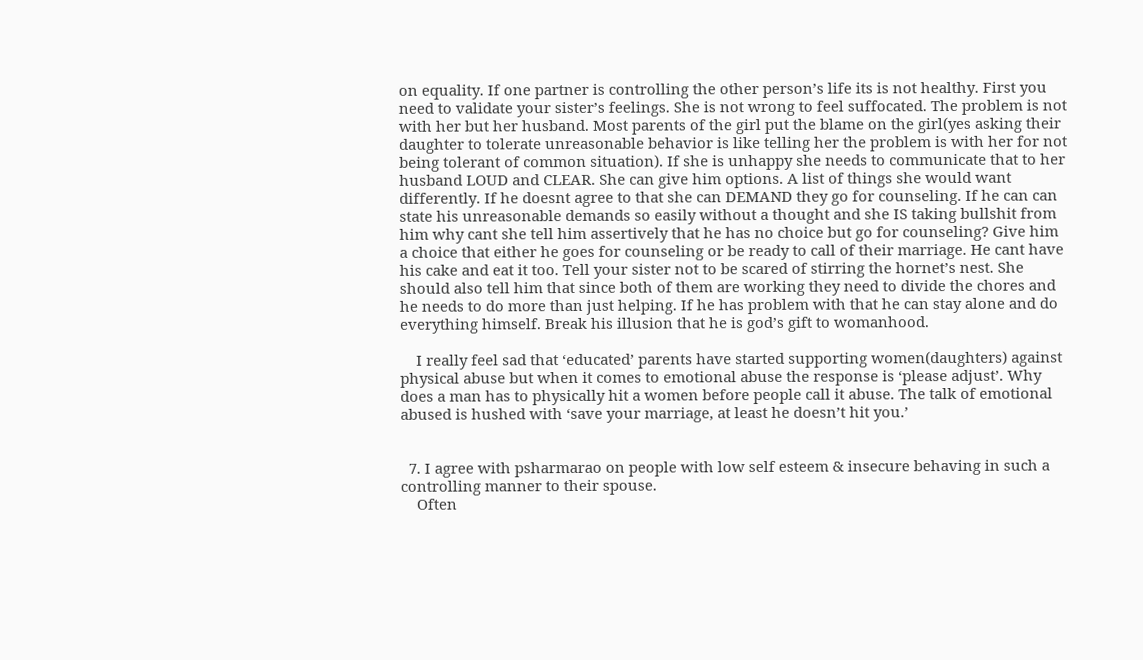on equality. If one partner is controlling the other person’s life its is not healthy. First you need to validate your sister’s feelings. She is not wrong to feel suffocated. The problem is not with her but her husband. Most parents of the girl put the blame on the girl(yes asking their daughter to tolerate unreasonable behavior is like telling her the problem is with her for not being tolerant of common situation). If she is unhappy she needs to communicate that to her husband LOUD and CLEAR. She can give him options. A list of things she would want differently. If he doesnt agree to that she can DEMAND they go for counseling. If he can can state his unreasonable demands so easily without a thought and she IS taking bullshit from him why cant she tell him assertively that he has no choice but go for counseling? Give him a choice that either he goes for counseling or be ready to call of their marriage. He cant have his cake and eat it too. Tell your sister not to be scared of stirring the hornet’s nest. She should also tell him that since both of them are working they need to divide the chores and he needs to do more than just helping. If he has problem with that he can stay alone and do everything himself. Break his illusion that he is god’s gift to womanhood.

    I really feel sad that ‘educated’ parents have started supporting women(daughters) against physical abuse but when it comes to emotional abuse the response is ‘please adjust’. Why does a man has to physically hit a women before people call it abuse. The talk of emotional abused is hushed with ‘save your marriage, at least he doesn’t hit you.’


  7. I agree with psharmarao on people with low self esteem & insecure behaving in such a controlling manner to their spouse.
    Often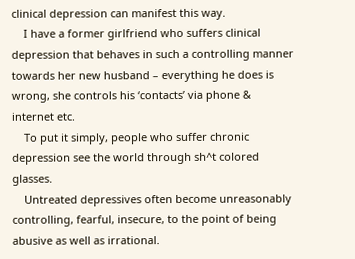clinical depression can manifest this way.
    I have a former girlfriend who suffers clinical depression that behaves in such a controlling manner towards her new husband – everything he does is wrong, she controls his ‘contacts’ via phone & internet etc.
    To put it simply, people who suffer chronic depression see the world through sh^t colored glasses.
    Untreated depressives often become unreasonably controlling, fearful, insecure, to the point of being abusive as well as irrational.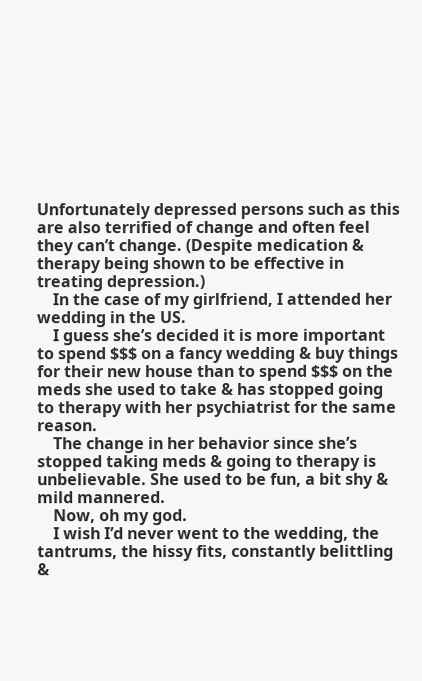Unfortunately depressed persons such as this are also terrified of change and often feel they can’t change. (Despite medication & therapy being shown to be effective in treating depression.)
    In the case of my girlfriend, I attended her wedding in the US.
    I guess she’s decided it is more important to spend $$$ on a fancy wedding & buy things for their new house than to spend $$$ on the meds she used to take & has stopped going to therapy with her psychiatrist for the same reason.
    The change in her behavior since she’s stopped taking meds & going to therapy is unbelievable. She used to be fun, a bit shy & mild mannered.
    Now, oh my god.
    I wish I’d never went to the wedding, the tantrums, the hissy fits, constantly belittling &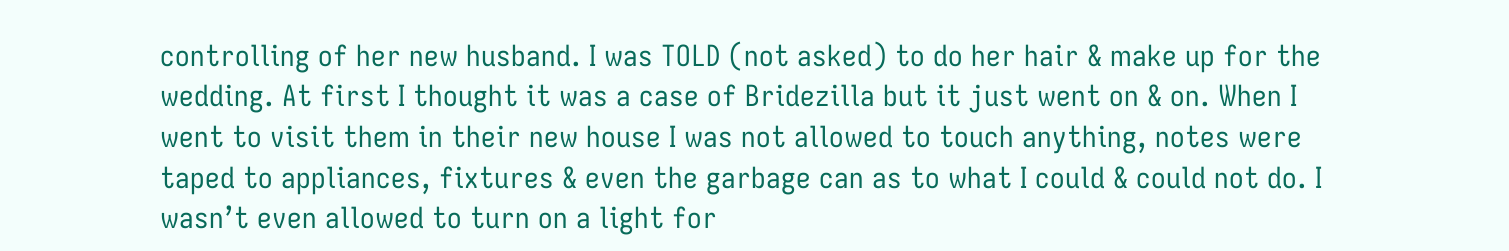controlling of her new husband. I was TOLD (not asked) to do her hair & make up for the wedding. At first I thought it was a case of Bridezilla but it just went on & on. When I went to visit them in their new house I was not allowed to touch anything, notes were taped to appliances, fixtures & even the garbage can as to what I could & could not do. I wasn’t even allowed to turn on a light for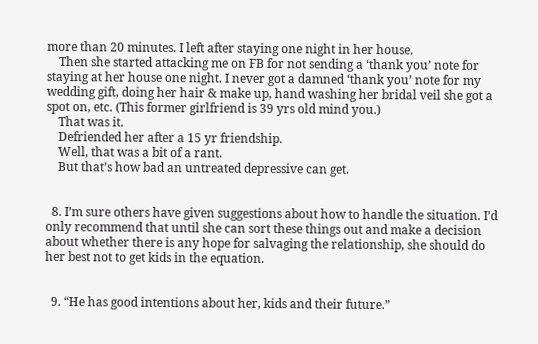more than 20 minutes. I left after staying one night in her house.
    Then she started attacking me on FB for not sending a ‘thank you’ note for staying at her house one night. I never got a damned ‘thank you’ note for my wedding gift, doing her hair & make up, hand washing her bridal veil she got a spot on, etc. (This former girlfriend is 39 yrs old mind you.)
    That was it.
    Defriended her after a 15 yr friendship.
    Well, that was a bit of a rant.
    But that’s how bad an untreated depressive can get.


  8. I’m sure others have given suggestions about how to handle the situation. I’d only recommend that until she can sort these things out and make a decision about whether there is any hope for salvaging the relationship, she should do her best not to get kids in the equation.


  9. “He has good intentions about her, kids and their future.”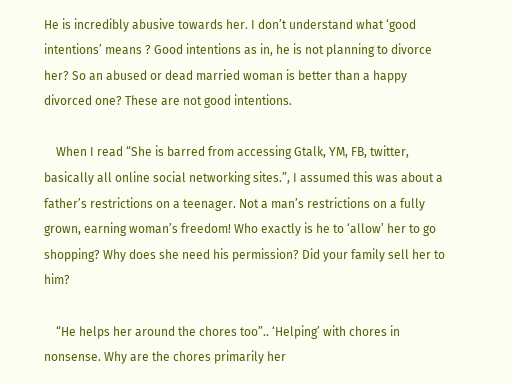He is incredibly abusive towards her. I don’t understand what ‘good intentions’ means ? Good intentions as in, he is not planning to divorce her? So an abused or dead married woman is better than a happy divorced one? These are not good intentions.

    When I read “She is barred from accessing Gtalk, YM, FB, twitter, basically all online social networking sites.”, I assumed this was about a father’s restrictions on a teenager. Not a man’s restrictions on a fully grown, earning woman’s freedom! Who exactly is he to ‘allow’ her to go shopping? Why does she need his permission? Did your family sell her to him?

    “He helps her around the chores too”.. ‘Helping’ with chores in nonsense. Why are the chores primarily her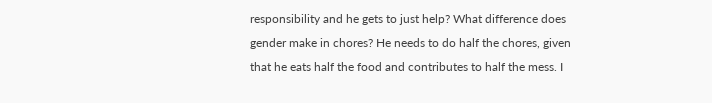responsibility and he gets to just help? What difference does gender make in chores? He needs to do half the chores, given that he eats half the food and contributes to half the mess. I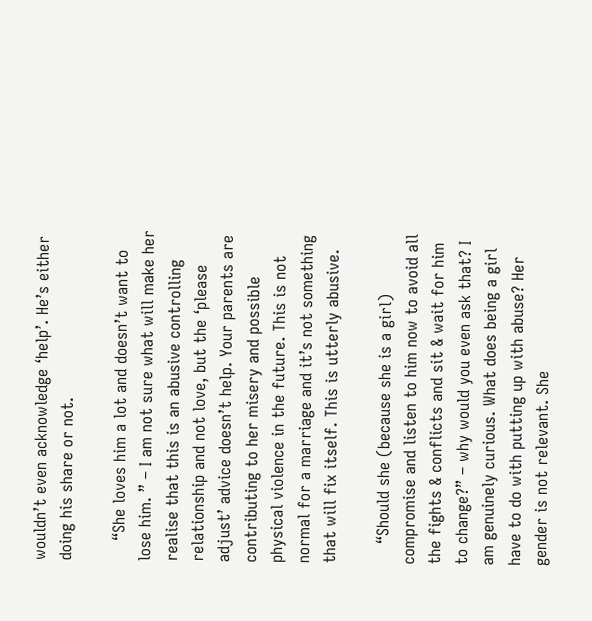wouldn’t even acknowledge ‘help’. He’s either doing his share or not.

    “She loves him a lot and doesn’t want to lose him. ” – I am not sure what will make her realise that this is an abusive controlling relationship and not love, but the ‘please adjust’ advice doesn’t help. Your parents are contributing to her misery and possible physical violence in the future. This is not normal for a marriage and it’s not something that will fix itself. This is utterly abusive.

    “Should she (because she is a girl) compromise and listen to him now to avoid all the fights & conflicts and sit & wait for him to change?” – why would you even ask that? I am genuinely curious. What does being a girl have to do with putting up with abuse? Her gender is not relevant. She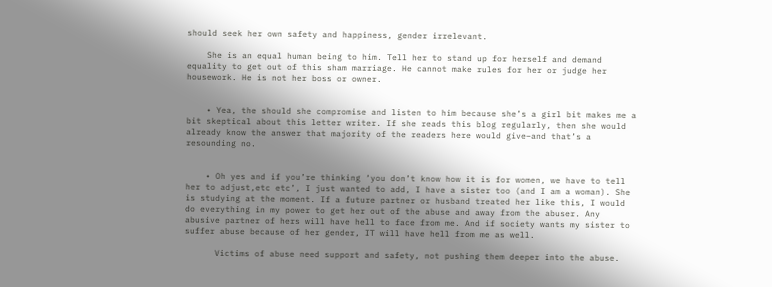should seek her own safety and happiness, gender irrelevant.

    She is an equal human being to him. Tell her to stand up for herself and demand equality to get out of this sham marriage. He cannot make rules for her or judge her housework. He is not her boss or owner.


    • Yea, the should she compromise and listen to him because she’s a girl bit makes me a bit skeptical about this letter writer. If she reads this blog regularly, then she would already know the answer that majority of the readers here would give–and that’s a resounding no.


    • Oh yes and if you’re thinking ‘you don’t know how it is for women, we have to tell her to adjust,etc etc’, I just wanted to add, I have a sister too (and I am a woman). She is studying at the moment. If a future partner or husband treated her like this, I would do everything in my power to get her out of the abuse and away from the abuser. Any abusive partner of hers will have hell to face from me. And if society wants my sister to suffer abuse because of her gender, IT will have hell from me as well.

      Victims of abuse need support and safety, not pushing them deeper into the abuse.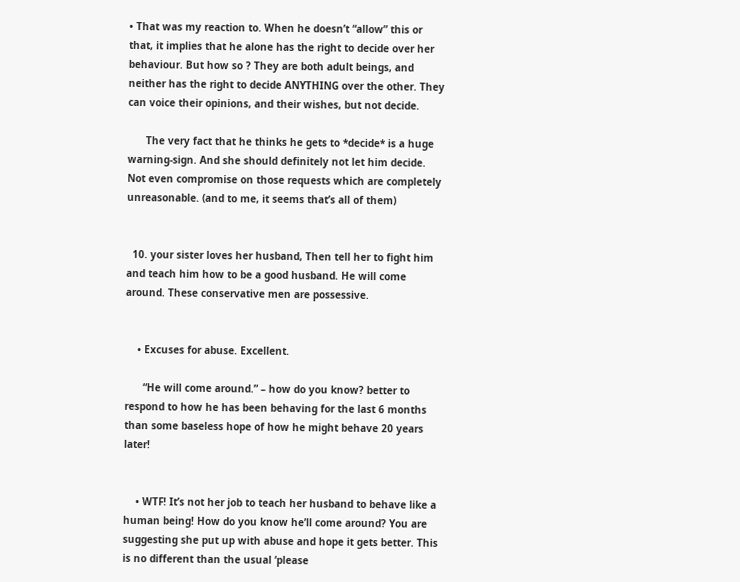• That was my reaction to. When he doesn’t “allow” this or that, it implies that he alone has the right to decide over her behaviour. But how so ? They are both adult beings, and neither has the right to decide ANYTHING over the other. They can voice their opinions, and their wishes, but not decide.

      The very fact that he thinks he gets to *decide* is a huge warning-sign. And she should definitely not let him decide. Not even compromise on those requests which are completely unreasonable. (and to me, it seems that’s all of them)


  10. your sister loves her husband, Then tell her to fight him and teach him how to be a good husband. He will come around. These conservative men are possessive.


    • Excuses for abuse. Excellent.

      “He will come around.” – how do you know? better to respond to how he has been behaving for the last 6 months than some baseless hope of how he might behave 20 years later!


    • WTF! It’s not her job to teach her husband to behave like a human being! How do you know he’ll come around? You are suggesting she put up with abuse and hope it gets better. This is no different than the usual ‘please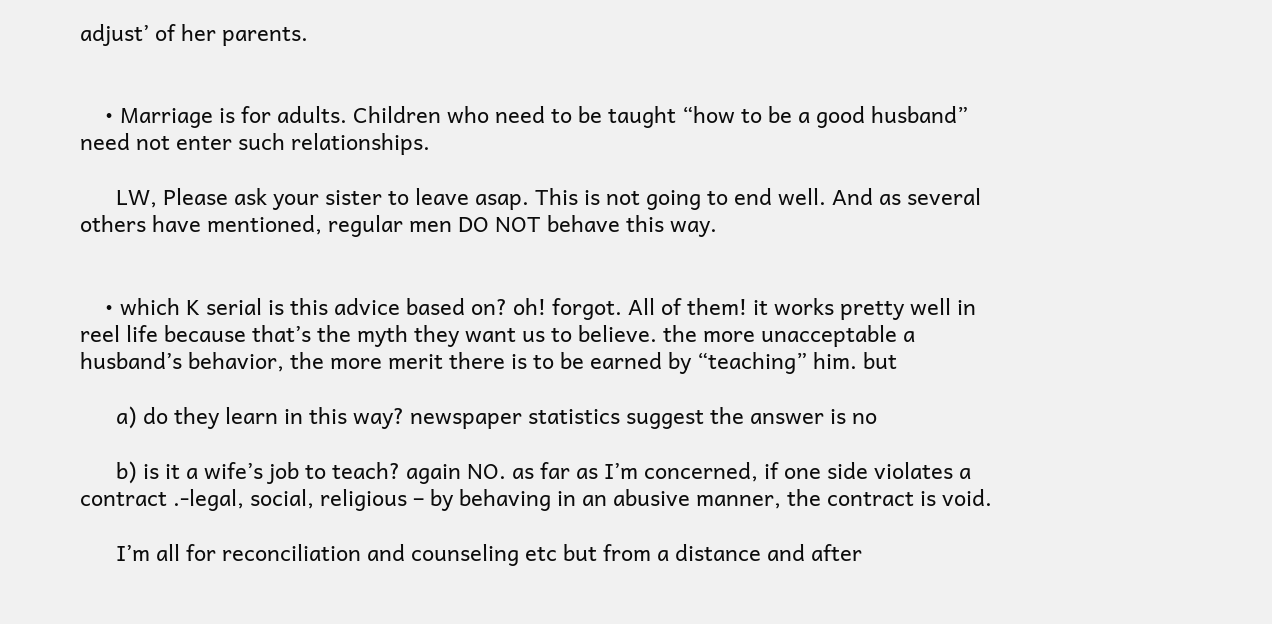adjust’ of her parents.


    • Marriage is for adults. Children who need to be taught “how to be a good husband” need not enter such relationships.

      LW, Please ask your sister to leave asap. This is not going to end well. And as several others have mentioned, regular men DO NOT behave this way.


    • which K serial is this advice based on? oh! forgot. All of them! it works pretty well in reel life because that’s the myth they want us to believe. the more unacceptable a husband’s behavior, the more merit there is to be earned by “teaching” him. but

      a) do they learn in this way? newspaper statistics suggest the answer is no

      b) is it a wife’s job to teach? again NO. as far as I’m concerned, if one side violates a contract .-legal, social, religious – by behaving in an abusive manner, the contract is void.

      I’m all for reconciliation and counseling etc but from a distance and after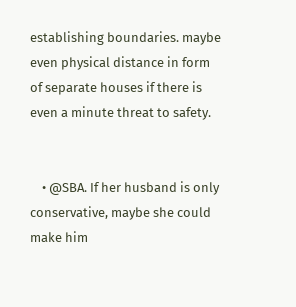establishing boundaries. maybe even physical distance in form of separate houses if there is even a minute threat to safety.


    • @SBA. If her husband is only conservative, maybe she could make him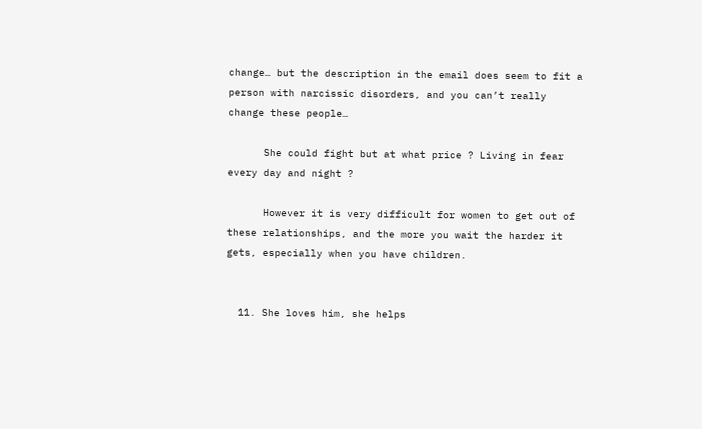change… but the description in the email does seem to fit a person with narcissic disorders, and you can’t really change these people…

      She could fight but at what price ? Living in fear every day and night ?

      However it is very difficult for women to get out of these relationships, and the more you wait the harder it gets, especially when you have children.


  11. She loves him, she helps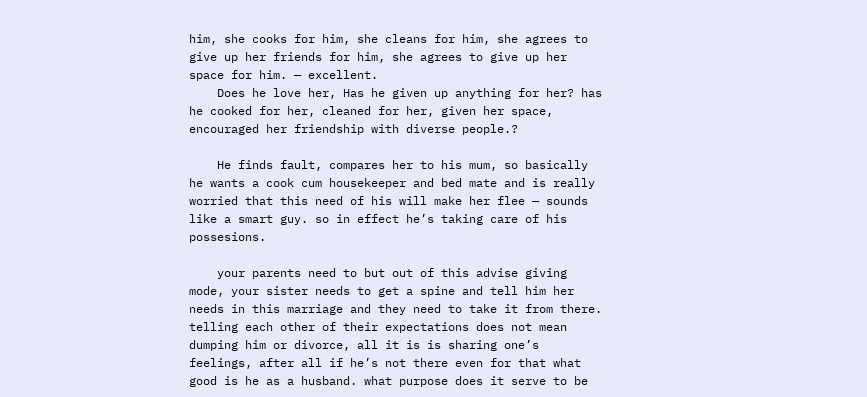him, she cooks for him, she cleans for him, she agrees to give up her friends for him, she agrees to give up her space for him. — excellent.
    Does he love her, Has he given up anything for her? has he cooked for her, cleaned for her, given her space, encouraged her friendship with diverse people.?

    He finds fault, compares her to his mum, so basically he wants a cook cum housekeeper and bed mate and is really worried that this need of his will make her flee — sounds like a smart guy. so in effect he’s taking care of his possesions.

    your parents need to but out of this advise giving mode, your sister needs to get a spine and tell him her needs in this marriage and they need to take it from there. telling each other of their expectations does not mean dumping him or divorce, all it is is sharing one’s feelings, after all if he’s not there even for that what good is he as a husband. what purpose does it serve to be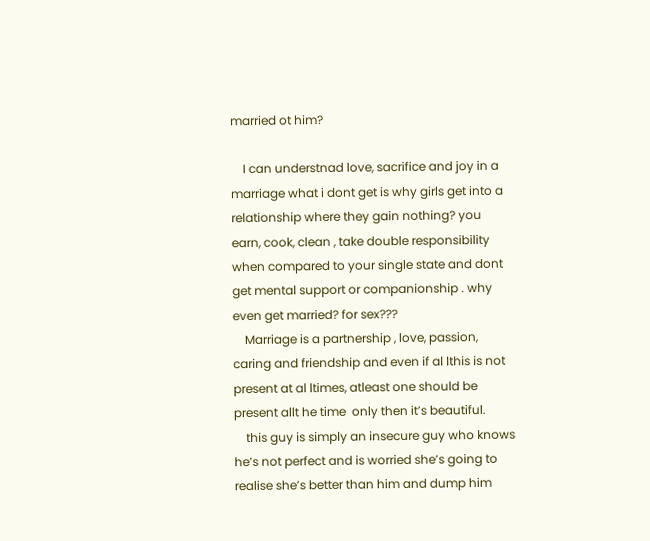married ot him?

    I can understnad love, sacrifice and joy in a marriage what i dont get is why girls get into a relationship where they gain nothing? you earn, cook, clean , take double responsibility when compared to your single state and dont get mental support or companionship . why even get married? for sex???
    Marriage is a partnership , love, passion, caring and friendship and even if al lthis is not present at al ltimes, atleast one should be present allt he time  only then it’s beautiful.
    this guy is simply an insecure guy who knows he’s not perfect and is worried she’s going to realise she’s better than him and dump him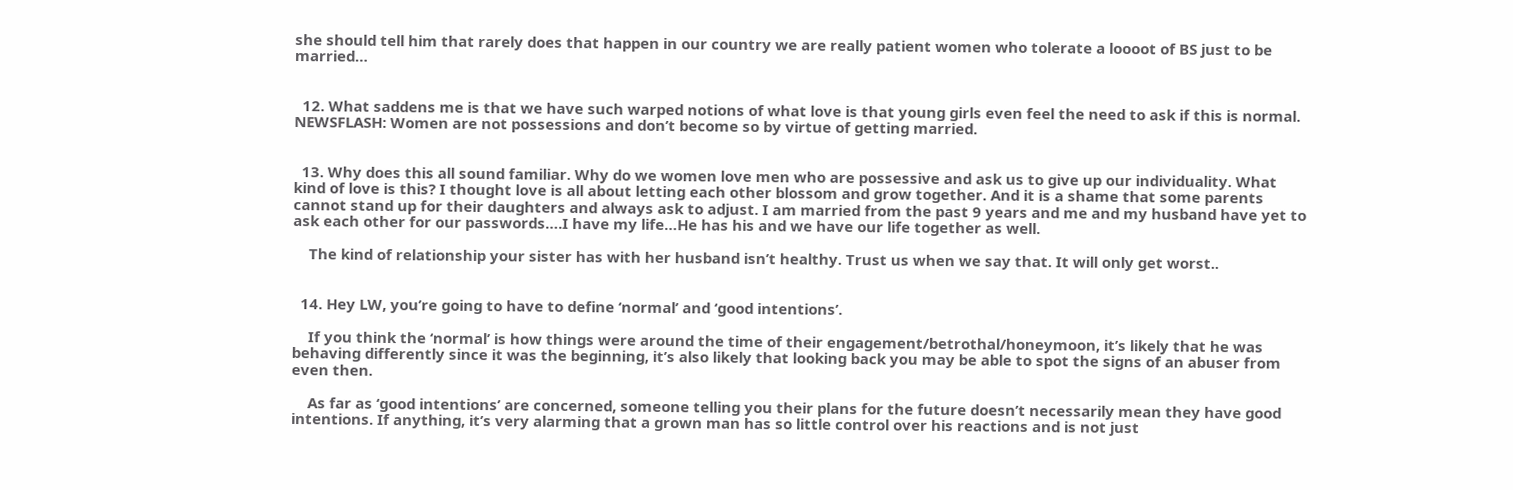she should tell him that rarely does that happen in our country we are really patient women who tolerate a loooot of BS just to be married…


  12. What saddens me is that we have such warped notions of what love is that young girls even feel the need to ask if this is normal. NEWSFLASH: Women are not possessions and don’t become so by virtue of getting married.


  13. Why does this all sound familiar. Why do we women love men who are possessive and ask us to give up our individuality. What kind of love is this? I thought love is all about letting each other blossom and grow together. And it is a shame that some parents cannot stand up for their daughters and always ask to adjust. I am married from the past 9 years and me and my husband have yet to ask each other for our passwords….I have my life…He has his and we have our life together as well.

    The kind of relationship your sister has with her husband isn’t healthy. Trust us when we say that. It will only get worst..


  14. Hey LW, you’re going to have to define ‘normal’ and ‘good intentions’.

    If you think the ‘normal’ is how things were around the time of their engagement/betrothal/honeymoon, it’s likely that he was behaving differently since it was the beginning, it’s also likely that looking back you may be able to spot the signs of an abuser from even then.

    As far as ‘good intentions’ are concerned, someone telling you their plans for the future doesn’t necessarily mean they have good intentions. If anything, it’s very alarming that a grown man has so little control over his reactions and is not just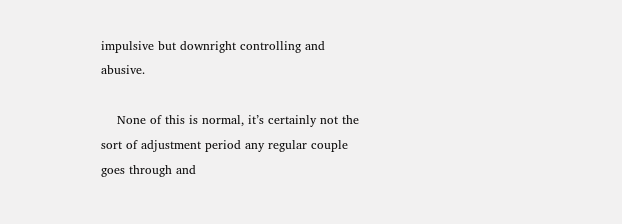impulsive but downright controlling and abusive.

    None of this is normal, it’s certainly not the sort of adjustment period any regular couple goes through and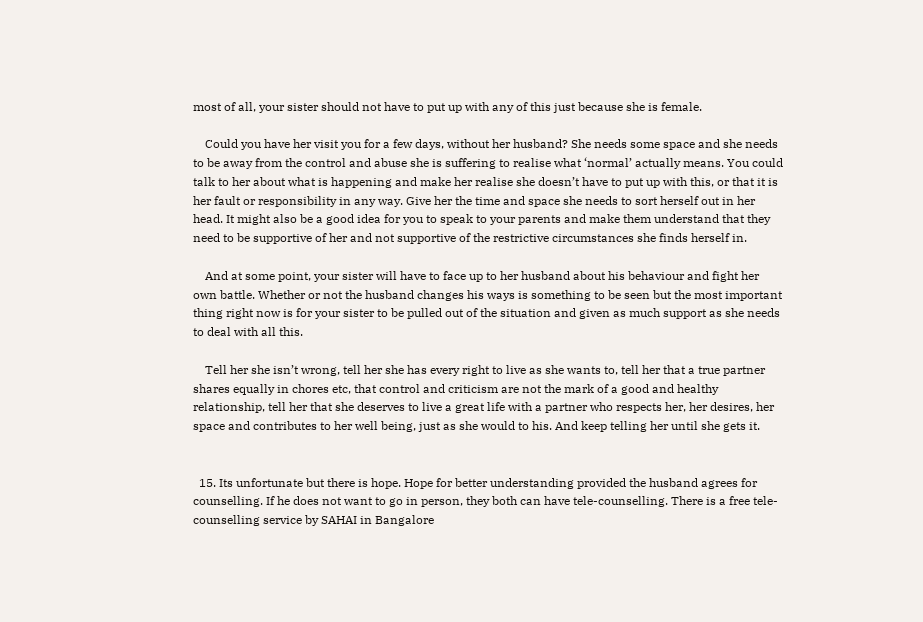most of all, your sister should not have to put up with any of this just because she is female.

    Could you have her visit you for a few days, without her husband? She needs some space and she needs to be away from the control and abuse she is suffering to realise what ‘normal’ actually means. You could talk to her about what is happening and make her realise she doesn’t have to put up with this, or that it is her fault or responsibility in any way. Give her the time and space she needs to sort herself out in her head. It might also be a good idea for you to speak to your parents and make them understand that they need to be supportive of her and not supportive of the restrictive circumstances she finds herself in.

    And at some point, your sister will have to face up to her husband about his behaviour and fight her own battle. Whether or not the husband changes his ways is something to be seen but the most important thing right now is for your sister to be pulled out of the situation and given as much support as she needs to deal with all this.

    Tell her she isn’t wrong, tell her she has every right to live as she wants to, tell her that a true partner shares equally in chores etc, that control and criticism are not the mark of a good and healthy relationship, tell her that she deserves to live a great life with a partner who respects her, her desires, her space and contributes to her well being, just as she would to his. And keep telling her until she gets it.


  15. Its unfortunate but there is hope. Hope for better understanding provided the husband agrees for counselling. If he does not want to go in person, they both can have tele-counselling. There is a free tele-counselling service by SAHAI in Bangalore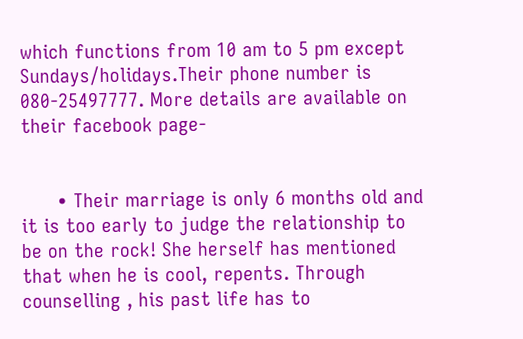which functions from 10 am to 5 pm except Sundays/holidays.Their phone number is 080-25497777. More details are available on their facebook page-


      • Their marriage is only 6 months old and it is too early to judge the relationship to be on the rock! She herself has mentioned that when he is cool, repents. Through counselling , his past life has to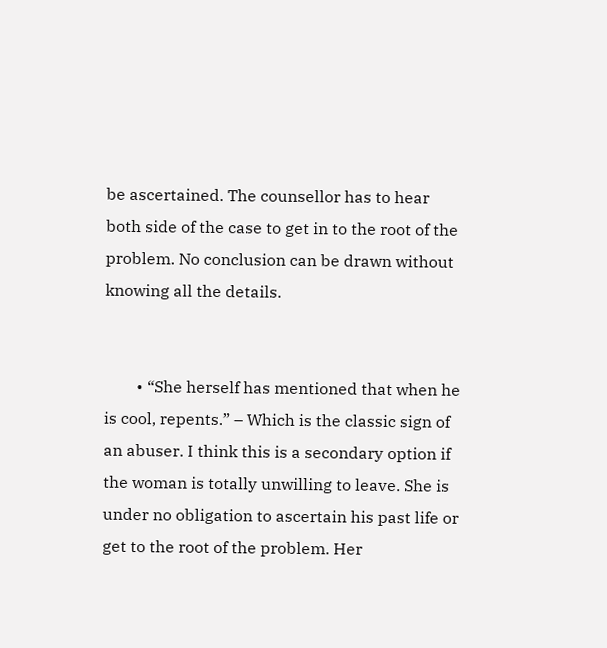be ascertained. The counsellor has to hear both side of the case to get in to the root of the problem. No conclusion can be drawn without knowing all the details.


        • “She herself has mentioned that when he is cool, repents.” – Which is the classic sign of an abuser. I think this is a secondary option if the woman is totally unwilling to leave. She is under no obligation to ascertain his past life or get to the root of the problem. Her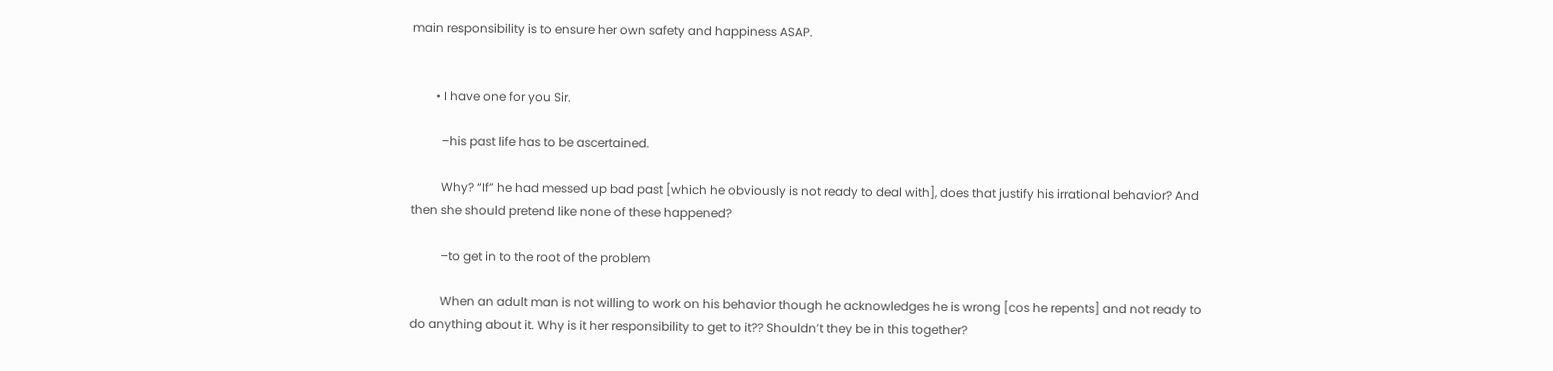main responsibility is to ensure her own safety and happiness ASAP.


        • I have one for you Sir.

          –his past life has to be ascertained.

          Why? “If” he had messed up bad past [which he obviously is not ready to deal with], does that justify his irrational behavior? And then she should pretend like none of these happened?

          –to get in to the root of the problem

          When an adult man is not willing to work on his behavior though he acknowledges he is wrong [cos he repents] and not ready to do anything about it. Why is it her responsibility to get to it?? Shouldn’t they be in this together?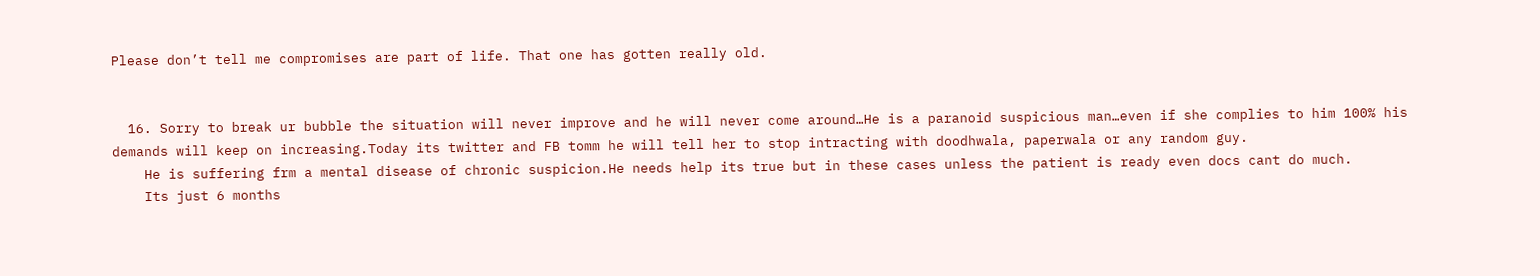Please don’t tell me compromises are part of life. That one has gotten really old.


  16. Sorry to break ur bubble the situation will never improve and he will never come around…He is a paranoid suspicious man…even if she complies to him 100% his demands will keep on increasing.Today its twitter and FB tomm he will tell her to stop intracting with doodhwala, paperwala or any random guy.
    He is suffering frm a mental disease of chronic suspicion.He needs help its true but in these cases unless the patient is ready even docs cant do much.
    Its just 6 months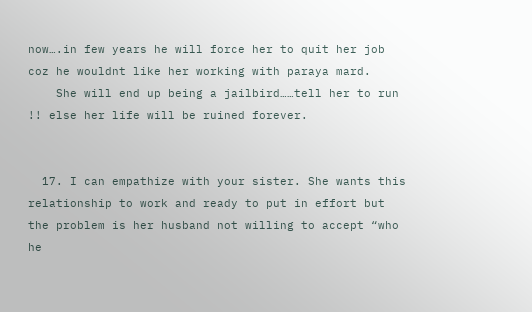now….in few years he will force her to quit her job coz he wouldnt like her working with paraya mard.
    She will end up being a jailbird……tell her to run !! else her life will be ruined forever.


  17. I can empathize with your sister. She wants this relationship to work and ready to put in effort but the problem is her husband not willing to accept “who he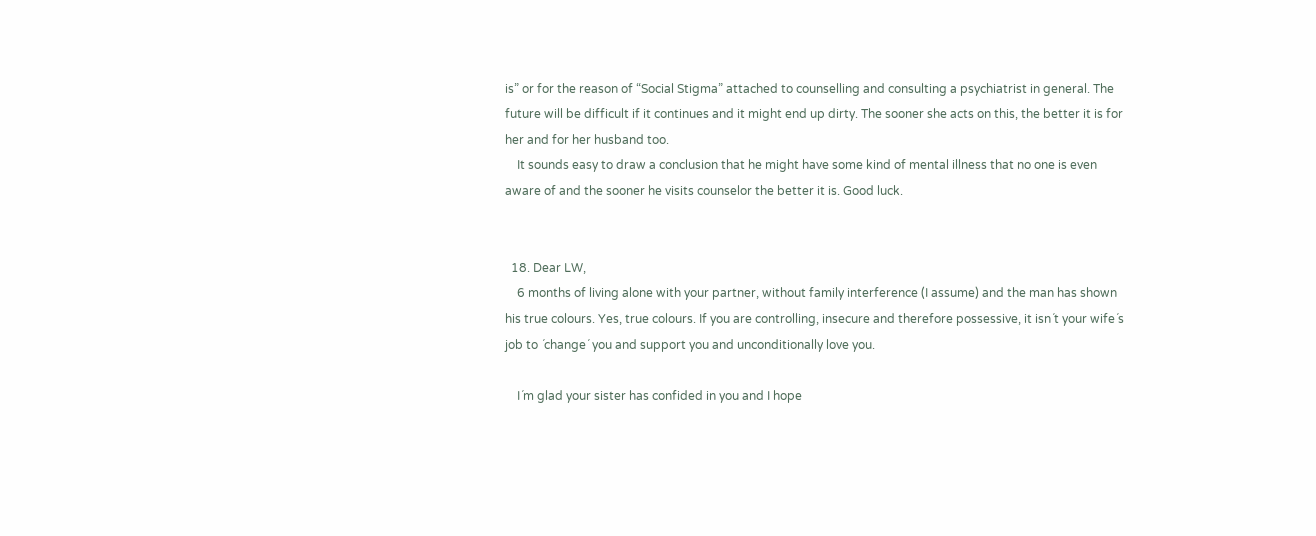is” or for the reason of “Social Stigma” attached to counselling and consulting a psychiatrist in general. The future will be difficult if it continues and it might end up dirty. The sooner she acts on this, the better it is for her and for her husband too.
    It sounds easy to draw a conclusion that he might have some kind of mental illness that no one is even aware of and the sooner he visits counselor the better it is. Good luck.


  18. Dear LW,
    6 months of living alone with your partner, without family interference (I assume) and the man has shown his true colours. Yes, true colours. If you are controlling, insecure and therefore possessive, it isn´t your wife´s job to ´change´ you and support you and unconditionally love you.

    I´m glad your sister has confided in you and I hope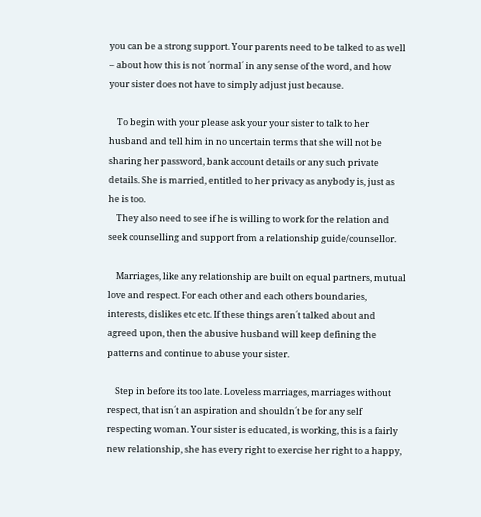you can be a strong support. Your parents need to be talked to as well – about how this is not ´normal´ in any sense of the word, and how your sister does not have to simply adjust just because.

    To begin with your please ask your your sister to talk to her husband and tell him in no uncertain terms that she will not be sharing her password, bank account details or any such private details. She is married, entitled to her privacy as anybody is, just as he is too.
    They also need to see if he is willing to work for the relation and seek counselling and support from a relationship guide/counsellor.

    Marriages, like any relationship are built on equal partners, mutual love and respect. For each other and each others boundaries, interests, dislikes etc etc. If these things aren´t talked about and agreed upon, then the abusive husband will keep defining the patterns and continue to abuse your sister.

    Step in before its too late. Loveless marriages, marriages without respect, that isn´t an aspiration and shouldn´t be for any self respecting woman. Your sister is educated, is working, this is a fairly new relationship, she has every right to exercise her right to a happy,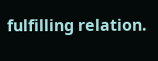fulfilling relation.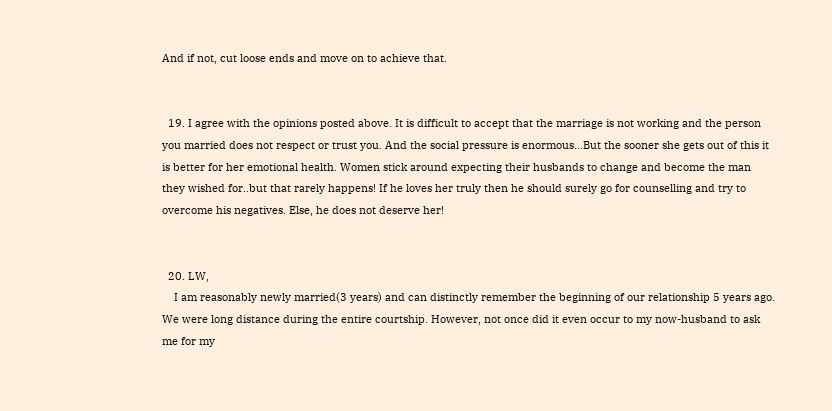And if not, cut loose ends and move on to achieve that.


  19. I agree with the opinions posted above. It is difficult to accept that the marriage is not working and the person you married does not respect or trust you. And the social pressure is enormous…But the sooner she gets out of this it is better for her emotional health. Women stick around expecting their husbands to change and become the man they wished for..but that rarely happens! If he loves her truly then he should surely go for counselling and try to overcome his negatives. Else, he does not deserve her!


  20. LW,
    I am reasonably newly married(3 years) and can distinctly remember the beginning of our relationship 5 years ago. We were long distance during the entire courtship. However, not once did it even occur to my now-husband to ask me for my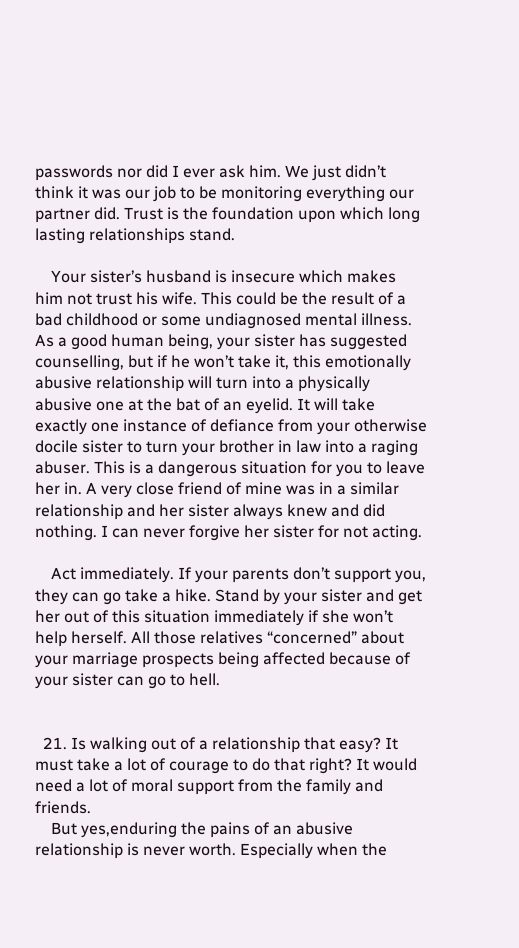passwords nor did I ever ask him. We just didn’t think it was our job to be monitoring everything our partner did. Trust is the foundation upon which long lasting relationships stand.

    Your sister’s husband is insecure which makes him not trust his wife. This could be the result of a bad childhood or some undiagnosed mental illness. As a good human being, your sister has suggested counselling, but if he won’t take it, this emotionally abusive relationship will turn into a physically abusive one at the bat of an eyelid. It will take exactly one instance of defiance from your otherwise docile sister to turn your brother in law into a raging abuser. This is a dangerous situation for you to leave her in. A very close friend of mine was in a similar relationship and her sister always knew and did nothing. I can never forgive her sister for not acting.

    Act immediately. If your parents don’t support you, they can go take a hike. Stand by your sister and get her out of this situation immediately if she won’t help herself. All those relatives “concerned” about your marriage prospects being affected because of your sister can go to hell.


  21. Is walking out of a relationship that easy? It must take a lot of courage to do that right? It would need a lot of moral support from the family and friends.
    But yes,enduring the pains of an abusive relationship is never worth. Especially when the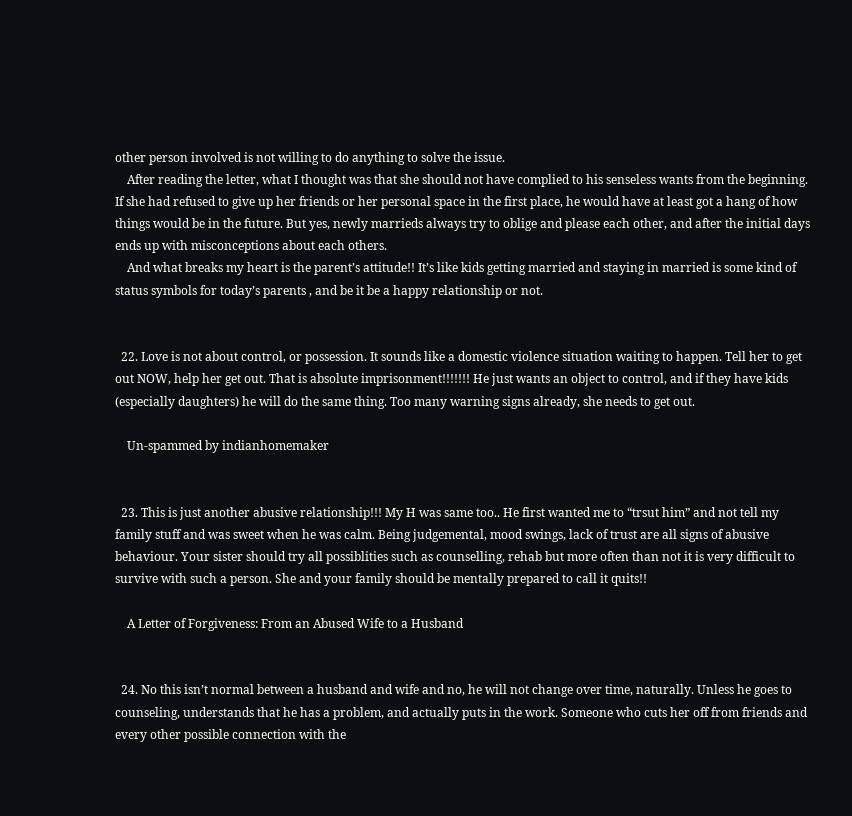other person involved is not willing to do anything to solve the issue.
    After reading the letter, what I thought was that she should not have complied to his senseless wants from the beginning. If she had refused to give up her friends or her personal space in the first place, he would have at least got a hang of how things would be in the future. But yes, newly marrieds always try to oblige and please each other, and after the initial days ends up with misconceptions about each others.
    And what breaks my heart is the parent’s attitude!! It’s like kids getting married and staying in married is some kind of status symbols for today’s parents , and be it be a happy relationship or not.


  22. Love is not about control, or possession. It sounds like a domestic violence situation waiting to happen. Tell her to get out NOW, help her get out. That is absolute imprisonment!!!!!!! He just wants an object to control, and if they have kids (especially daughters) he will do the same thing. Too many warning signs already, she needs to get out.

    Un-spammed by indianhomemaker


  23. This is just another abusive relationship!!! My H was same too.. He first wanted me to “trsut him” and not tell my family stuff and was sweet when he was calm. Being judgemental, mood swings, lack of trust are all signs of abusive behaviour. Your sister should try all possiblities such as counselling, rehab but more often than not it is very difficult to survive with such a person. She and your family should be mentally prepared to call it quits!!

    A Letter of Forgiveness: From an Abused Wife to a Husband


  24. No this isn’t normal between a husband and wife and no, he will not change over time, naturally. Unless he goes to counseling, understands that he has a problem, and actually puts in the work. Someone who cuts her off from friends and every other possible connection with the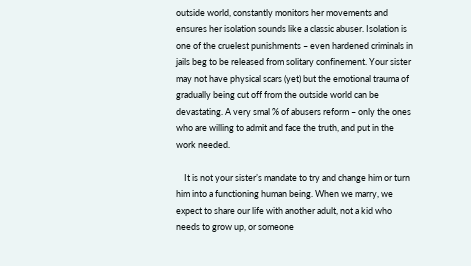outside world, constantly monitors her movements and ensures her isolation sounds like a classic abuser. Isolation is one of the cruelest punishments – even hardened criminals in jails beg to be released from solitary confinement. Your sister may not have physical scars (yet) but the emotional trauma of gradually being cut off from the outside world can be devastating. A very smal % of abusers reform – only the ones who are willing to admit and face the truth, and put in the work needed.

    It is not your sister’s mandate to try and change him or turn him into a functioning human being. When we marry, we expect to share our life with another adult, not a kid who needs to grow up, or someone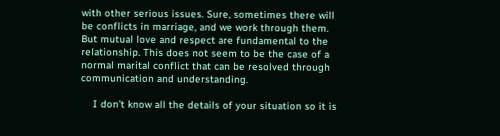with other serious issues. Sure, sometimes there will be conflicts in marriage, and we work through them. But mutual love and respect are fundamental to the relationship. This does not seem to be the case of a normal marital conflict that can be resolved through communication and understanding.

    I don’t know all the details of your situation so it is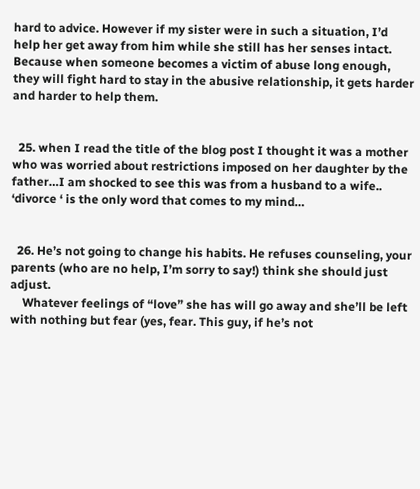hard to advice. However if my sister were in such a situation, I’d help her get away from him while she still has her senses intact. Because when someone becomes a victim of abuse long enough, they will fight hard to stay in the abusive relationship, it gets harder and harder to help them.


  25. when I read the title of the blog post I thought it was a mother who was worried about restrictions imposed on her daughter by the father…I am shocked to see this was from a husband to a wife.. ‘divorce ‘ is the only word that comes to my mind…


  26. He’s not going to change his habits. He refuses counseling, your parents (who are no help, I’m sorry to say!) think she should just adjust.
    Whatever feelings of “love” she has will go away and she’ll be left with nothing but fear (yes, fear. This guy, if he’s not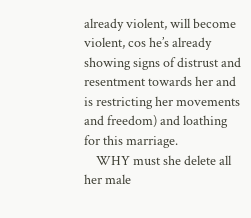already violent, will become violent, cos he’s already showing signs of distrust and resentment towards her and is restricting her movements and freedom) and loathing for this marriage.
    WHY must she delete all her male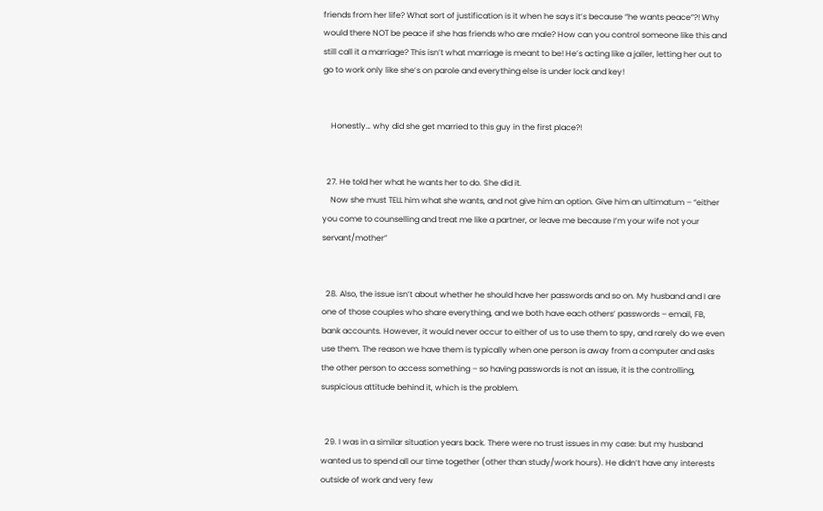friends from her life? What sort of justification is it when he says it’s because “he wants peace”?! Why would there NOT be peace if she has friends who are male? How can you control someone like this and still call it a marriage? This isn’t what marriage is meant to be! He’s acting like a jailer, letting her out to go to work only like she’s on parole and everything else is under lock and key!


    Honestly… why did she get married to this guy in the first place?!


  27. He told her what he wants her to do. She did it.
    Now she must TELL him what she wants, and not give him an option. Give him an ultimatum – “either you come to counselling and treat me like a partner, or leave me because I’m your wife not your servant/mother”


  28. Also, the issue isn’t about whether he should have her passwords and so on. My husband and I are one of those couples who share everything, and we both have each others’ passwords – email, FB, bank accounts. However, it would never occur to either of us to use them to spy, and rarely do we even use them. The reason we have them is typically when one person is away from a computer and asks the other person to access something – so having passwords is not an issue, it is the controlling, suspicious attitude behind it, which is the problem.


  29. I was in a similar situation years back. There were no trust issues in my case: but my husband wanted us to spend all our time together (other than study/work hours). He didn’t have any interests outside of work and very few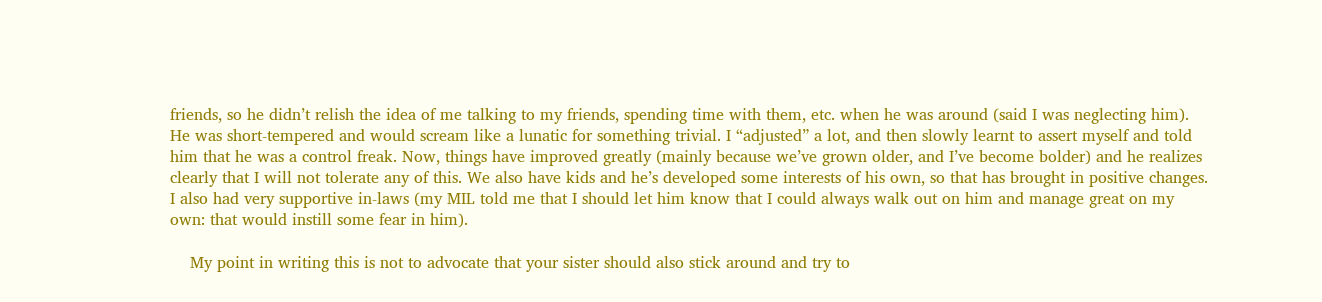friends, so he didn’t relish the idea of me talking to my friends, spending time with them, etc. when he was around (said I was neglecting him). He was short-tempered and would scream like a lunatic for something trivial. I “adjusted” a lot, and then slowly learnt to assert myself and told him that he was a control freak. Now, things have improved greatly (mainly because we’ve grown older, and I’ve become bolder) and he realizes clearly that I will not tolerate any of this. We also have kids and he’s developed some interests of his own, so that has brought in positive changes. I also had very supportive in-laws (my MIL told me that I should let him know that I could always walk out on him and manage great on my own: that would instill some fear in him).

    My point in writing this is not to advocate that your sister should also stick around and try to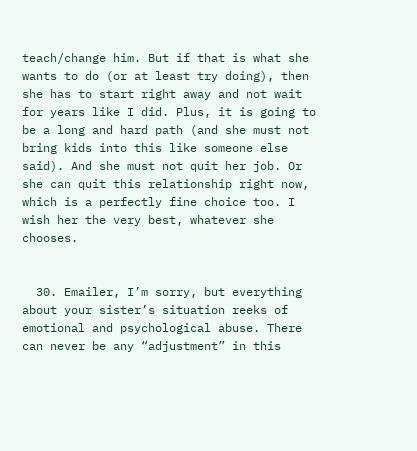teach/change him. But if that is what she wants to do (or at least try doing), then she has to start right away and not wait for years like I did. Plus, it is going to be a long and hard path (and she must not bring kids into this like someone else said). And she must not quit her job. Or she can quit this relationship right now, which is a perfectly fine choice too. I wish her the very best, whatever she chooses.


  30. Emailer, I’m sorry, but everything about your sister’s situation reeks of emotional and psychological abuse. There can never be any “adjustment” in this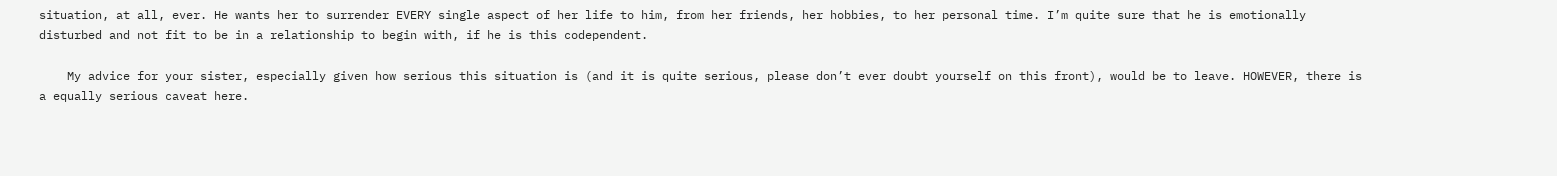situation, at all, ever. He wants her to surrender EVERY single aspect of her life to him, from her friends, her hobbies, to her personal time. I’m quite sure that he is emotionally disturbed and not fit to be in a relationship to begin with, if he is this codependent.

    My advice for your sister, especially given how serious this situation is (and it is quite serious, please don’t ever doubt yourself on this front), would be to leave. HOWEVER, there is a equally serious caveat here.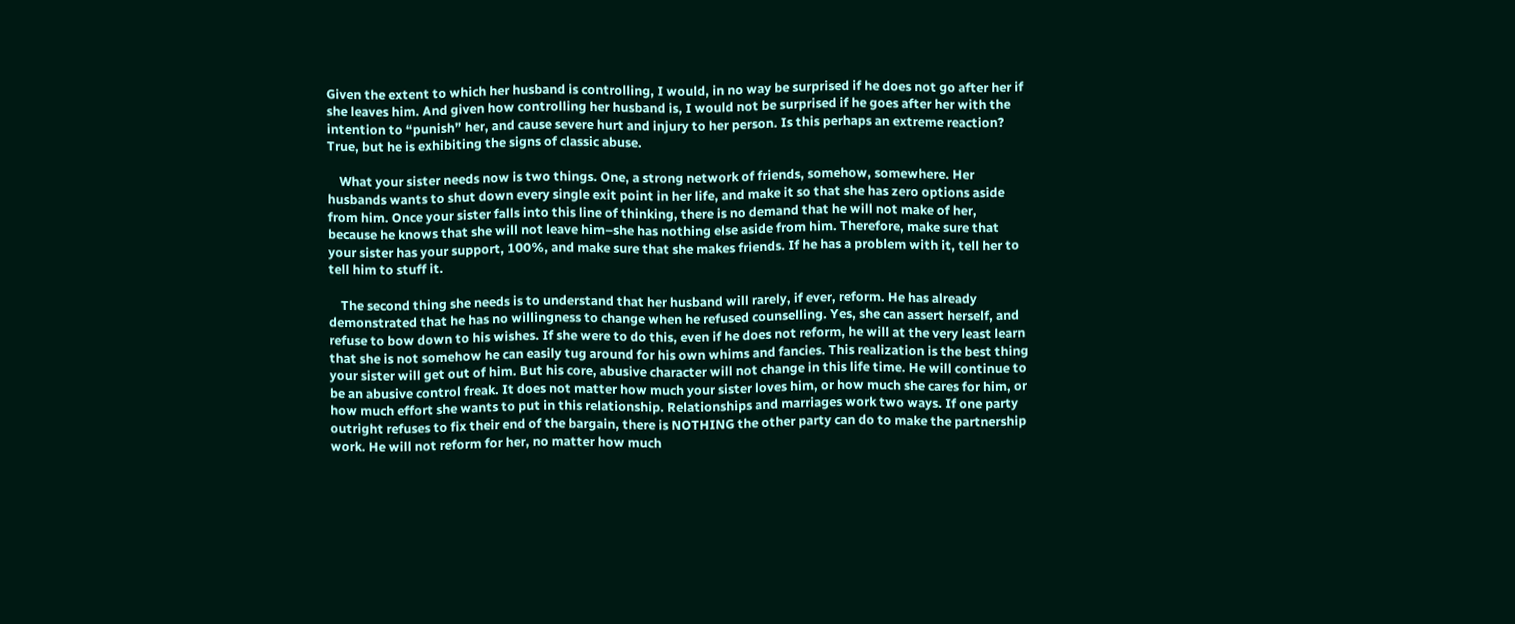Given the extent to which her husband is controlling, I would, in no way be surprised if he does not go after her if she leaves him. And given how controlling her husband is, I would not be surprised if he goes after her with the intention to “punish” her, and cause severe hurt and injury to her person. Is this perhaps an extreme reaction? True, but he is exhibiting the signs of classic abuse.

    What your sister needs now is two things. One, a strong network of friends, somehow, somewhere. Her husbands wants to shut down every single exit point in her life, and make it so that she has zero options aside from him. Once your sister falls into this line of thinking, there is no demand that he will not make of her, because he knows that she will not leave him–she has nothing else aside from him. Therefore, make sure that your sister has your support, 100%, and make sure that she makes friends. If he has a problem with it, tell her to tell him to stuff it.

    The second thing she needs is to understand that her husband will rarely, if ever, reform. He has already demonstrated that he has no willingness to change when he refused counselling. Yes, she can assert herself, and refuse to bow down to his wishes. If she were to do this, even if he does not reform, he will at the very least learn that she is not somehow he can easily tug around for his own whims and fancies. This realization is the best thing your sister will get out of him. But his core, abusive character will not change in this life time. He will continue to be an abusive control freak. It does not matter how much your sister loves him, or how much she cares for him, or how much effort she wants to put in this relationship. Relationships and marriages work two ways. If one party outright refuses to fix their end of the bargain, there is NOTHING the other party can do to make the partnership work. He will not reform for her, no matter how much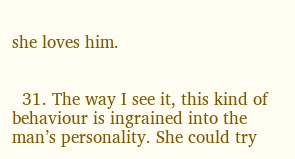she loves him.


  31. The way I see it, this kind of behaviour is ingrained into the man’s personality. She could try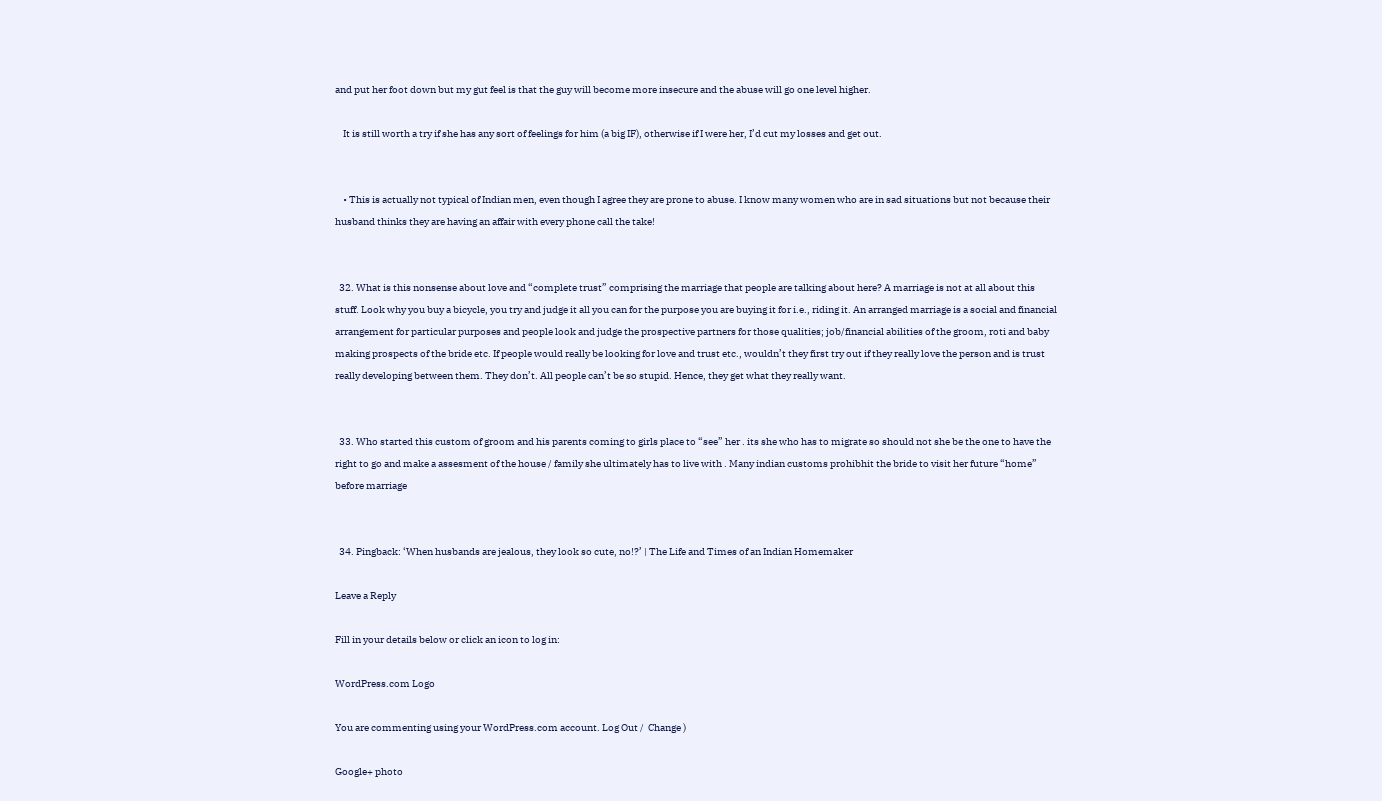and put her foot down but my gut feel is that the guy will become more insecure and the abuse will go one level higher.

    It is still worth a try if she has any sort of feelings for him (a big IF), otherwise if I were her, I’d cut my losses and get out.


    • This is actually not typical of Indian men, even though I agree they are prone to abuse. I know many women who are in sad situations but not because their husband thinks they are having an affair with every phone call the take!


  32. What is this nonsense about love and “complete trust” comprising the marriage that people are talking about here? A marriage is not at all about this stuff. Look why you buy a bicycle, you try and judge it all you can for the purpose you are buying it for i.e., riding it. An arranged marriage is a social and financial arrangement for particular purposes and people look and judge the prospective partners for those qualities; job/financial abilities of the groom, roti and baby making prospects of the bride etc. If people would really be looking for love and trust etc., wouldn’t they first try out if they really love the person and is trust really developing between them. They don’t. All people can’t be so stupid. Hence, they get what they really want.


  33. Who started this custom of groom and his parents coming to girls place to “see” her . its she who has to migrate so should not she be the one to have the right to go and make a assesment of the house / family she ultimately has to live with . Many indian customs prohibhit the bride to visit her future “home” before marriage


  34. Pingback: ‘When husbands are jealous, they look so cute, no!?’ | The Life and Times of an Indian Homemaker

Leave a Reply

Fill in your details below or click an icon to log in:

WordPress.com Logo

You are commenting using your WordPress.com account. Log Out /  Change )

Google+ photo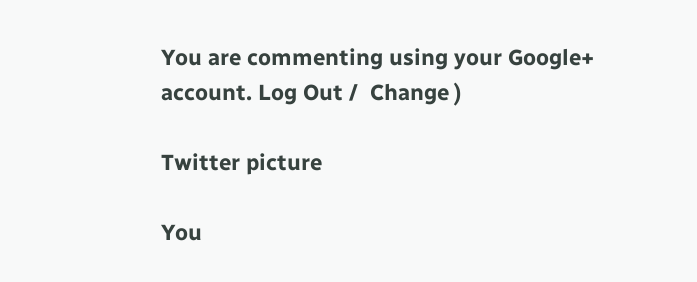You are commenting using your Google+ account. Log Out /  Change )

Twitter picture

You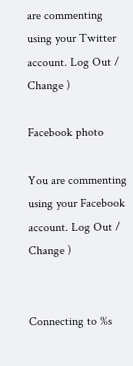are commenting using your Twitter account. Log Out /  Change )

Facebook photo

You are commenting using your Facebook account. Log Out /  Change )


Connecting to %s